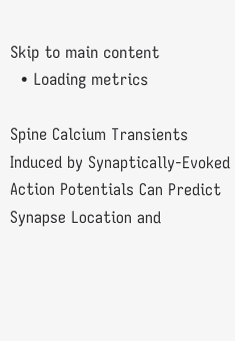Skip to main content
  • Loading metrics

Spine Calcium Transients Induced by Synaptically-Evoked Action Potentials Can Predict Synapse Location and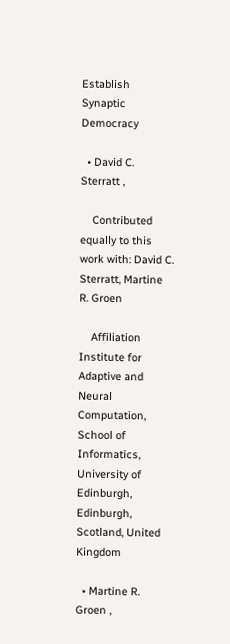Establish Synaptic Democracy

  • David C. Sterratt ,

    Contributed equally to this work with: David C. Sterratt, Martine R. Groen

    Affiliation Institute for Adaptive and Neural Computation, School of Informatics, University of Edinburgh, Edinburgh, Scotland, United Kingdom

  • Martine R. Groen ,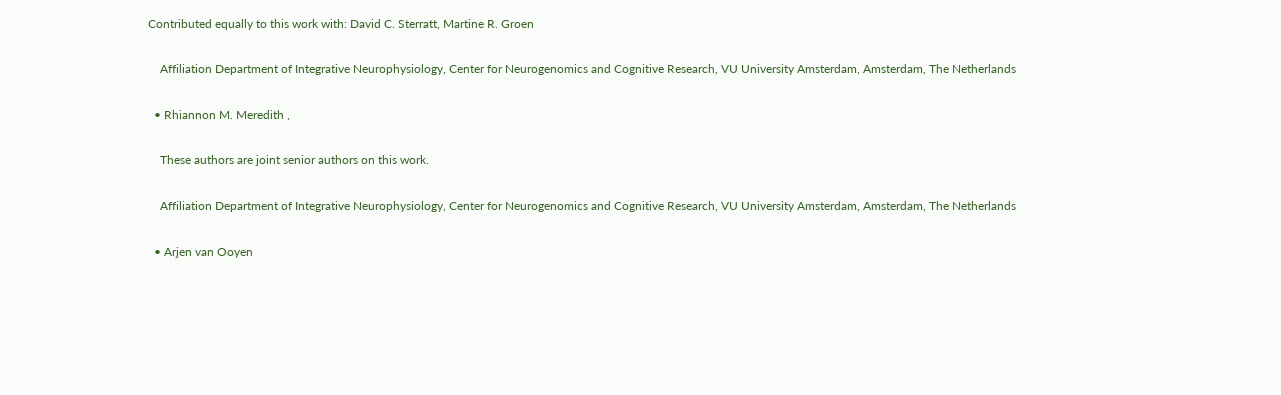Contributed equally to this work with: David C. Sterratt, Martine R. Groen

    Affiliation Department of Integrative Neurophysiology, Center for Neurogenomics and Cognitive Research, VU University Amsterdam, Amsterdam, The Netherlands

  • Rhiannon M. Meredith ,

    These authors are joint senior authors on this work.

    Affiliation Department of Integrative Neurophysiology, Center for Neurogenomics and Cognitive Research, VU University Amsterdam, Amsterdam, The Netherlands

  • Arjen van Ooyen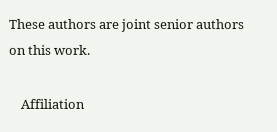These authors are joint senior authors on this work.

    Affiliation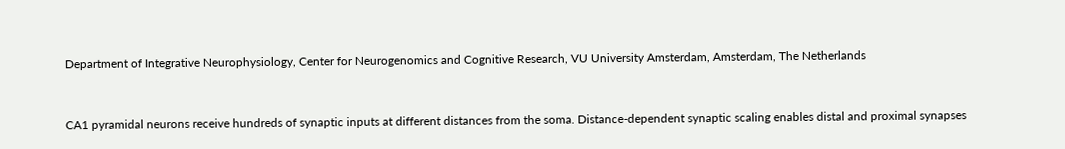Department of Integrative Neurophysiology, Center for Neurogenomics and Cognitive Research, VU University Amsterdam, Amsterdam, The Netherlands


CA1 pyramidal neurons receive hundreds of synaptic inputs at different distances from the soma. Distance-dependent synaptic scaling enables distal and proximal synapses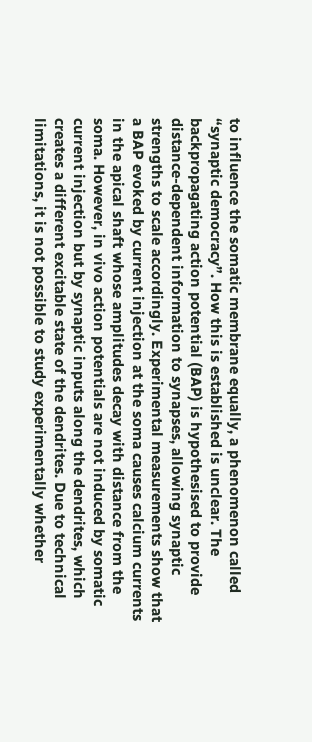to influence the somatic membrane equally, a phenomenon called “synaptic democracy”. How this is established is unclear. The backpropagating action potential (BAP) is hypothesised to provide distance-dependent information to synapses, allowing synaptic strengths to scale accordingly. Experimental measurements show that a BAP evoked by current injection at the soma causes calcium currents in the apical shaft whose amplitudes decay with distance from the soma. However, in vivo action potentials are not induced by somatic current injection but by synaptic inputs along the dendrites, which creates a different excitable state of the dendrites. Due to technical limitations, it is not possible to study experimentally whether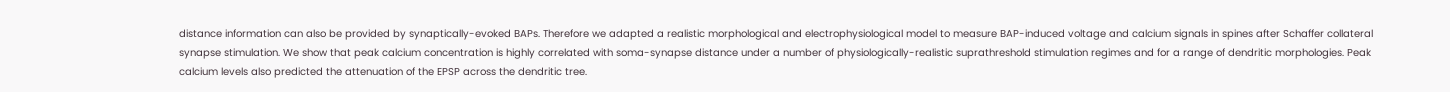distance information can also be provided by synaptically-evoked BAPs. Therefore we adapted a realistic morphological and electrophysiological model to measure BAP-induced voltage and calcium signals in spines after Schaffer collateral synapse stimulation. We show that peak calcium concentration is highly correlated with soma-synapse distance under a number of physiologically-realistic suprathreshold stimulation regimes and for a range of dendritic morphologies. Peak calcium levels also predicted the attenuation of the EPSP across the dendritic tree.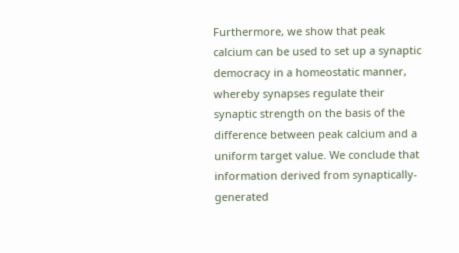Furthermore, we show that peak calcium can be used to set up a synaptic democracy in a homeostatic manner, whereby synapses regulate their synaptic strength on the basis of the difference between peak calcium and a uniform target value. We conclude that information derived from synaptically-generated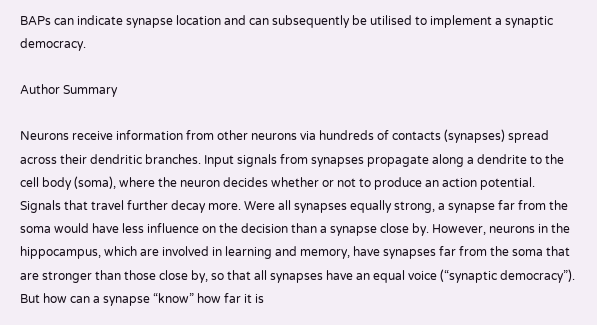BAPs can indicate synapse location and can subsequently be utilised to implement a synaptic democracy.

Author Summary

Neurons receive information from other neurons via hundreds of contacts (synapses) spread across their dendritic branches. Input signals from synapses propagate along a dendrite to the cell body (soma), where the neuron decides whether or not to produce an action potential. Signals that travel further decay more. Were all synapses equally strong, a synapse far from the soma would have less influence on the decision than a synapse close by. However, neurons in the hippocampus, which are involved in learning and memory, have synapses far from the soma that are stronger than those close by, so that all synapses have an equal voice (“synaptic democracy”). But how can a synapse “know” how far it is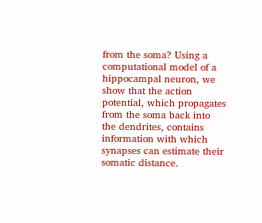from the soma? Using a computational model of a hippocampal neuron, we show that the action potential, which propagates from the soma back into the dendrites, contains information with which synapses can estimate their somatic distance.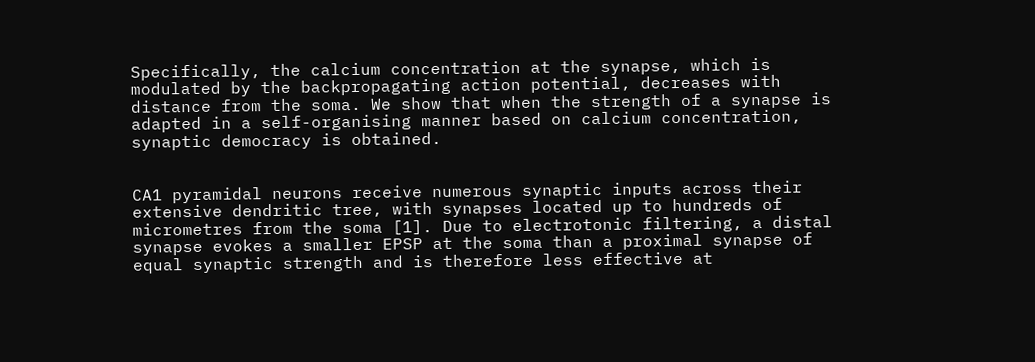Specifically, the calcium concentration at the synapse, which is modulated by the backpropagating action potential, decreases with distance from the soma. We show that when the strength of a synapse is adapted in a self-organising manner based on calcium concentration, synaptic democracy is obtained.


CA1 pyramidal neurons receive numerous synaptic inputs across their extensive dendritic tree, with synapses located up to hundreds of micrometres from the soma [1]. Due to electrotonic filtering, a distal synapse evokes a smaller EPSP at the soma than a proximal synapse of equal synaptic strength and is therefore less effective at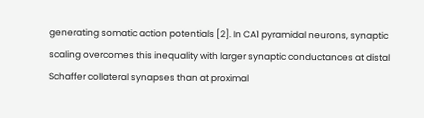generating somatic action potentials [2]. In CA1 pyramidal neurons, synaptic scaling overcomes this inequality with larger synaptic conductances at distal Schaffer collateral synapses than at proximal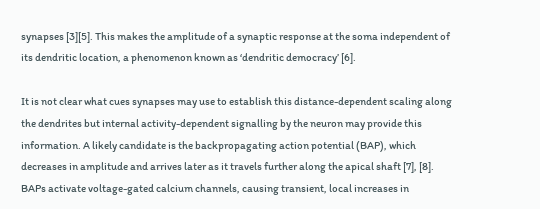synapses [3][5]. This makes the amplitude of a synaptic response at the soma independent of its dendritic location, a phenomenon known as ‘dendritic democracy’ [6].

It is not clear what cues synapses may use to establish this distance-dependent scaling along the dendrites but internal activity-dependent signalling by the neuron may provide this information. A likely candidate is the backpropagating action potential (BAP), which decreases in amplitude and arrives later as it travels further along the apical shaft [7], [8]. BAPs activate voltage-gated calcium channels, causing transient, local increases in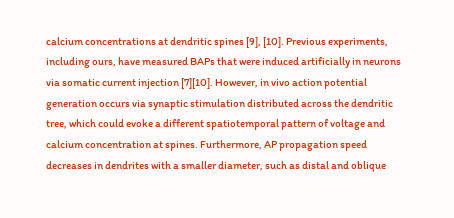calcium concentrations at dendritic spines [9], [10]. Previous experiments, including ours, have measured BAPs that were induced artificially in neurons via somatic current injection [7][10]. However, in vivo action potential generation occurs via synaptic stimulation distributed across the dendritic tree, which could evoke a different spatiotemporal pattern of voltage and calcium concentration at spines. Furthermore, AP propagation speed decreases in dendrites with a smaller diameter, such as distal and oblique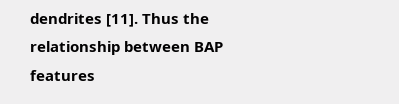dendrites [11]. Thus the relationship between BAP features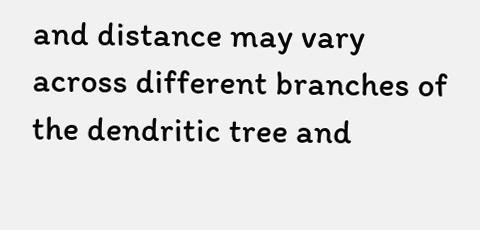and distance may vary across different branches of the dendritic tree and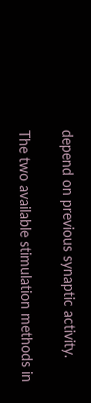depend on previous synaptic activity.

The two available stimulation methods in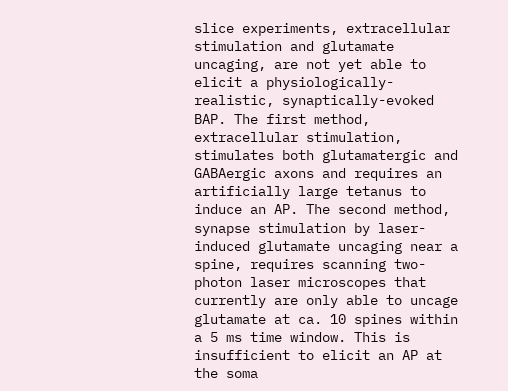slice experiments, extracellular stimulation and glutamate uncaging, are not yet able to elicit a physiologically-realistic, synaptically-evoked BAP. The first method, extracellular stimulation, stimulates both glutamatergic and GABAergic axons and requires an artificially large tetanus to induce an AP. The second method, synapse stimulation by laser-induced glutamate uncaging near a spine, requires scanning two-photon laser microscopes that currently are only able to uncage glutamate at ca. 10 spines within a 5 ms time window. This is insufficient to elicit an AP at the soma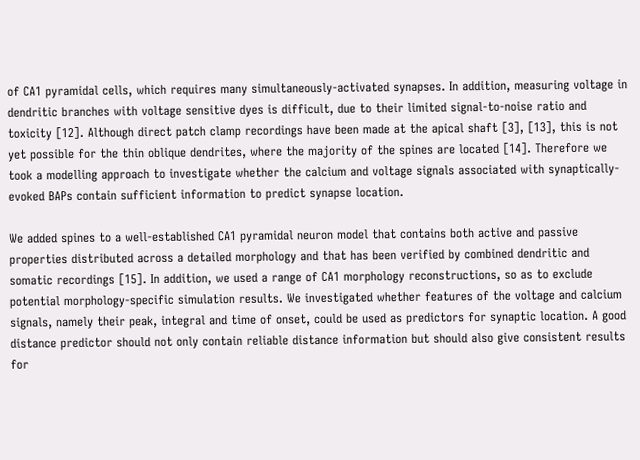of CA1 pyramidal cells, which requires many simultaneously-activated synapses. In addition, measuring voltage in dendritic branches with voltage sensitive dyes is difficult, due to their limited signal-to-noise ratio and toxicity [12]. Although direct patch clamp recordings have been made at the apical shaft [3], [13], this is not yet possible for the thin oblique dendrites, where the majority of the spines are located [14]. Therefore we took a modelling approach to investigate whether the calcium and voltage signals associated with synaptically-evoked BAPs contain sufficient information to predict synapse location.

We added spines to a well-established CA1 pyramidal neuron model that contains both active and passive properties distributed across a detailed morphology and that has been verified by combined dendritic and somatic recordings [15]. In addition, we used a range of CA1 morphology reconstructions, so as to exclude potential morphology-specific simulation results. We investigated whether features of the voltage and calcium signals, namely their peak, integral and time of onset, could be used as predictors for synaptic location. A good distance predictor should not only contain reliable distance information but should also give consistent results for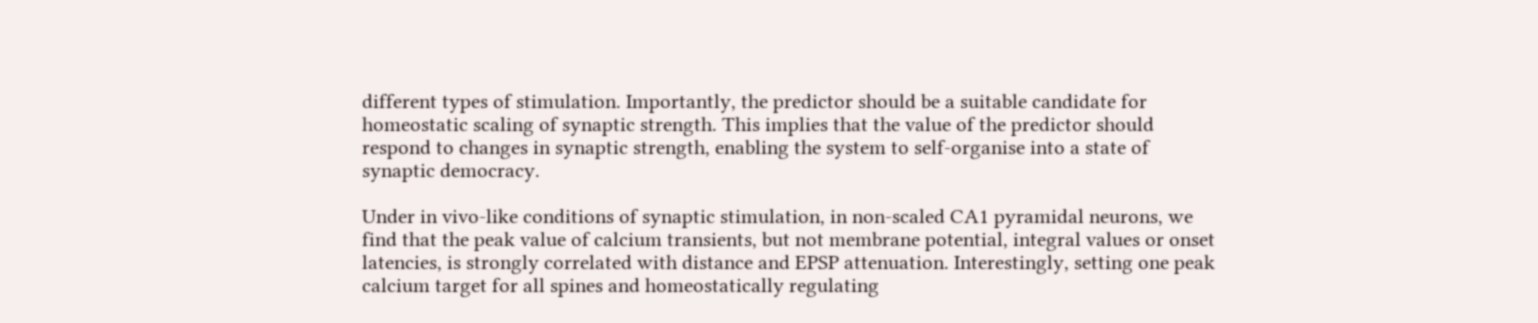different types of stimulation. Importantly, the predictor should be a suitable candidate for homeostatic scaling of synaptic strength. This implies that the value of the predictor should respond to changes in synaptic strength, enabling the system to self-organise into a state of synaptic democracy.

Under in vivo-like conditions of synaptic stimulation, in non-scaled CA1 pyramidal neurons, we find that the peak value of calcium transients, but not membrane potential, integral values or onset latencies, is strongly correlated with distance and EPSP attenuation. Interestingly, setting one peak calcium target for all spines and homeostatically regulating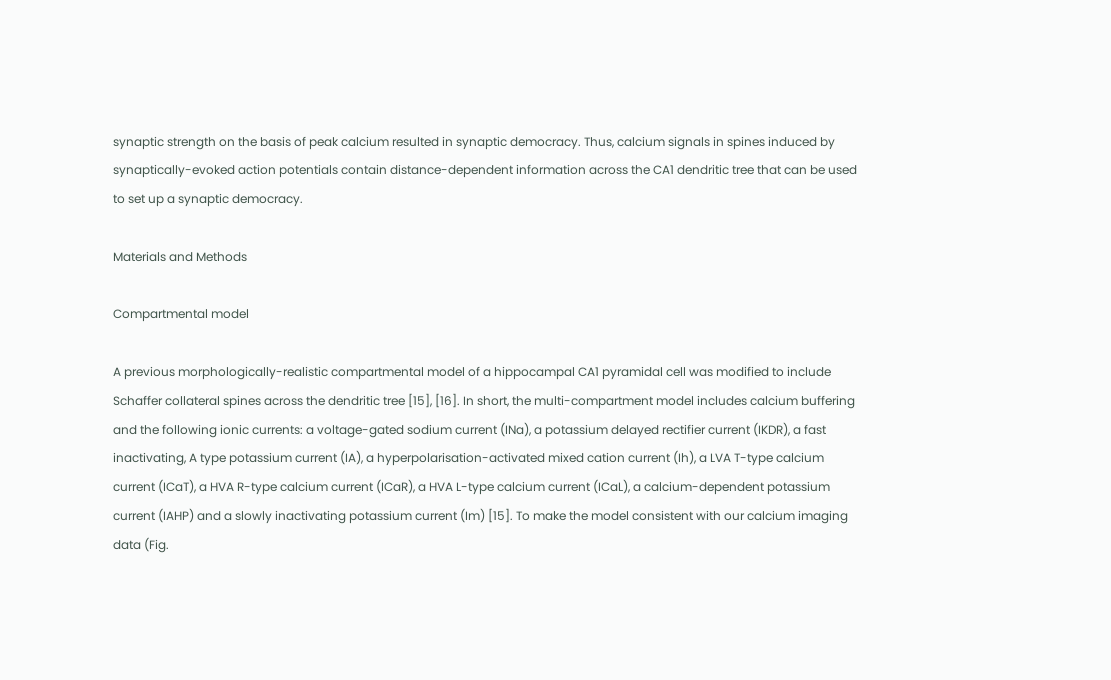synaptic strength on the basis of peak calcium resulted in synaptic democracy. Thus, calcium signals in spines induced by synaptically-evoked action potentials contain distance-dependent information across the CA1 dendritic tree that can be used to set up a synaptic democracy.

Materials and Methods

Compartmental model

A previous morphologically-realistic compartmental model of a hippocampal CA1 pyramidal cell was modified to include Schaffer collateral spines across the dendritic tree [15], [16]. In short, the multi-compartment model includes calcium buffering and the following ionic currents: a voltage-gated sodium current (INa), a potassium delayed rectifier current (IKDR), a fast inactivating, A type potassium current (IA), a hyperpolarisation-activated mixed cation current (Ih), a LVA T-type calcium current (ICaT), a HVA R-type calcium current (ICaR), a HVA L-type calcium current (ICaL), a calcium-dependent potassium current (IAHP) and a slowly inactivating potassium current (Im) [15]. To make the model consistent with our calcium imaging data (Fig.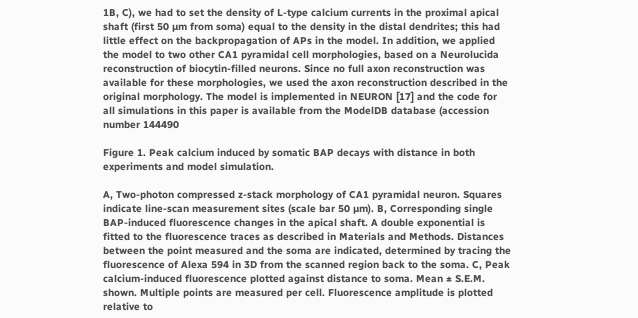1B, C), we had to set the density of L-type calcium currents in the proximal apical shaft (first 50 µm from soma) equal to the density in the distal dendrites; this had little effect on the backpropagation of APs in the model. In addition, we applied the model to two other CA1 pyramidal cell morphologies, based on a Neurolucida reconstruction of biocytin-filled neurons. Since no full axon reconstruction was available for these morphologies, we used the axon reconstruction described in the original morphology. The model is implemented in NEURON [17] and the code for all simulations in this paper is available from the ModelDB database (accession number 144490

Figure 1. Peak calcium induced by somatic BAP decays with distance in both experiments and model simulation.

A, Two-photon compressed z-stack morphology of CA1 pyramidal neuron. Squares indicate line-scan measurement sites (scale bar 50 µm). B, Corresponding single BAP-induced fluorescence changes in the apical shaft. A double exponential is fitted to the fluorescence traces as described in Materials and Methods. Distances between the point measured and the soma are indicated, determined by tracing the fluorescence of Alexa 594 in 3D from the scanned region back to the soma. C, Peak calcium-induced fluorescence plotted against distance to soma. Mean ± S.E.M. shown. Multiple points are measured per cell. Fluorescence amplitude is plotted relative to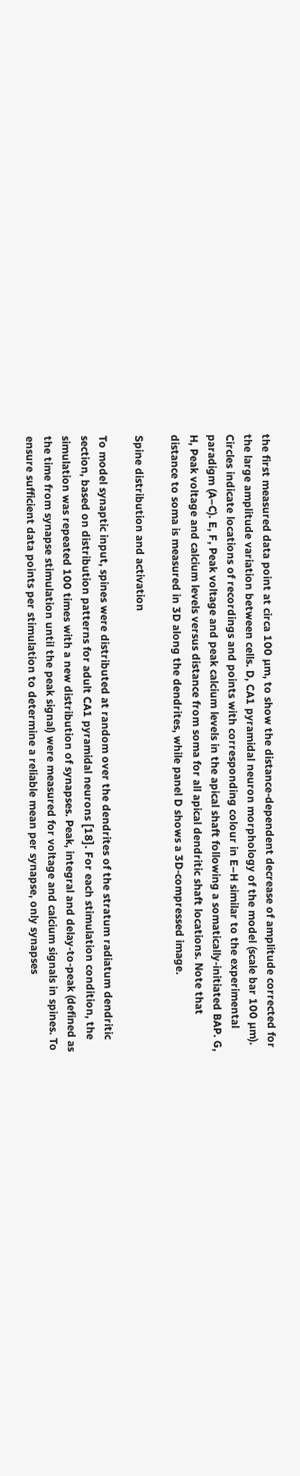the first measured data point at circa 100 µm, to show the distance-dependent decrease of amplitude corrected for the large amplitude variation between cells. D, CA1 pyramidal neuron morphology of the model (scale bar 100 µm). Circles indicate locations of recordings and points with corresponding colour in E–H similar to the experimental paradigm (A–C). E, F, Peak voltage and peak calcium levels in the apical shaft following a somatically-initiated BAP. G, H, Peak voltage and calcium levels versus distance from soma for all apical dendritic shaft locations. Note that distance to soma is measured in 3D along the dendrites, while panel D shows a 3D-compressed image.

Spine distribution and activation

To model synaptic input, spines were distributed at random over the dendrites of the stratum radiatum dendritic section, based on distribution patterns for adult CA1 pyramidal neurons [18]. For each stimulation condition, the simulation was repeated 100 times with a new distribution of synapses. Peak, integral and delay-to-peak (defined as the time from synapse stimulation until the peak signal) were measured for voltage and calcium signals in spines. To ensure sufficient data points per stimulation to determine a reliable mean per synapse, only synapses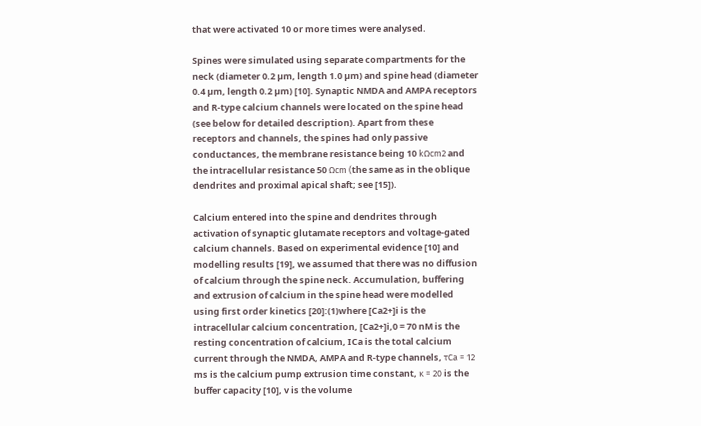that were activated 10 or more times were analysed.

Spines were simulated using separate compartments for the neck (diameter 0.2 µm, length 1.0 µm) and spine head (diameter 0.4 µm, length 0.2 µm) [10]. Synaptic NMDA and AMPA receptors and R-type calcium channels were located on the spine head (see below for detailed description). Apart from these receptors and channels, the spines had only passive conductances, the membrane resistance being 10 kΩcm2 and the intracellular resistance 50 Ωcm (the same as in the oblique dendrites and proximal apical shaft; see [15]).

Calcium entered into the spine and dendrites through activation of synaptic glutamate receptors and voltage-gated calcium channels. Based on experimental evidence [10] and modelling results [19], we assumed that there was no diffusion of calcium through the spine neck. Accumulation, buffering and extrusion of calcium in the spine head were modelled using first order kinetics [20]:(1)where [Ca2+]i is the intracellular calcium concentration, [Ca2+]i,0 = 70 nM is the resting concentration of calcium, ICa is the total calcium current through the NMDA, AMPA and R-type channels, τCa = 12 ms is the calcium pump extrusion time constant, κ = 20 is the buffer capacity [10], v is the volume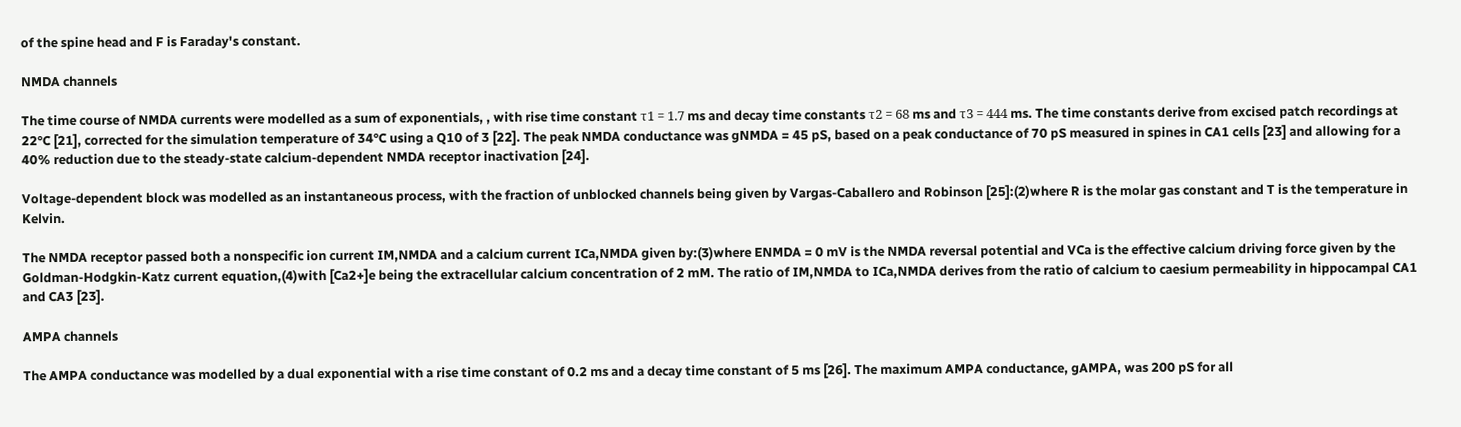of the spine head and F is Faraday's constant.

NMDA channels

The time course of NMDA currents were modelled as a sum of exponentials, , with rise time constant τ1 = 1.7 ms and decay time constants τ2 = 68 ms and τ3 = 444 ms. The time constants derive from excised patch recordings at 22°C [21], corrected for the simulation temperature of 34°C using a Q10 of 3 [22]. The peak NMDA conductance was gNMDA = 45 pS, based on a peak conductance of 70 pS measured in spines in CA1 cells [23] and allowing for a 40% reduction due to the steady-state calcium-dependent NMDA receptor inactivation [24].

Voltage-dependent block was modelled as an instantaneous process, with the fraction of unblocked channels being given by Vargas-Caballero and Robinson [25]:(2)where R is the molar gas constant and T is the temperature in Kelvin.

The NMDA receptor passed both a nonspecific ion current IM,NMDA and a calcium current ICa,NMDA given by:(3)where ENMDA = 0 mV is the NMDA reversal potential and VCa is the effective calcium driving force given by the Goldman-Hodgkin-Katz current equation,(4)with [Ca2+]e being the extracellular calcium concentration of 2 mM. The ratio of IM,NMDA to ICa,NMDA derives from the ratio of calcium to caesium permeability in hippocampal CA1 and CA3 [23].

AMPA channels

The AMPA conductance was modelled by a dual exponential with a rise time constant of 0.2 ms and a decay time constant of 5 ms [26]. The maximum AMPA conductance, gAMPA, was 200 pS for all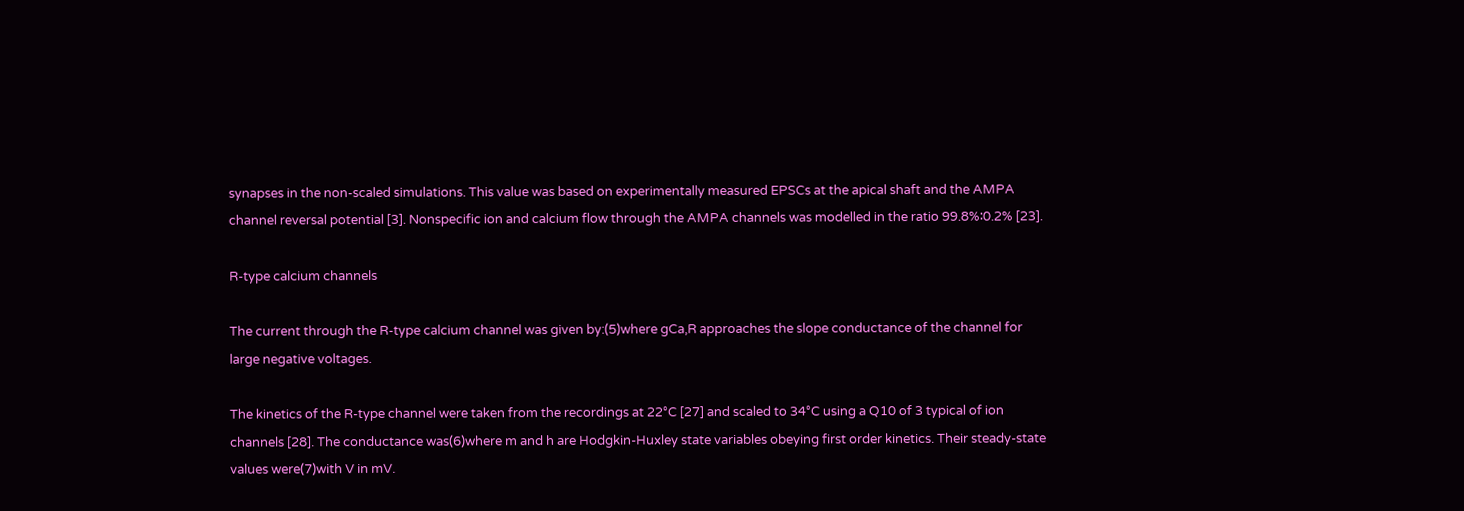synapses in the non-scaled simulations. This value was based on experimentally measured EPSCs at the apical shaft and the AMPA channel reversal potential [3]. Nonspecific ion and calcium flow through the AMPA channels was modelled in the ratio 99.8%∶0.2% [23].

R-type calcium channels

The current through the R-type calcium channel was given by:(5)where gCa,R approaches the slope conductance of the channel for large negative voltages.

The kinetics of the R-type channel were taken from the recordings at 22°C [27] and scaled to 34°C using a Q10 of 3 typical of ion channels [28]. The conductance was(6)where m and h are Hodgkin-Huxley state variables obeying first order kinetics. Their steady-state values were(7)with V in mV.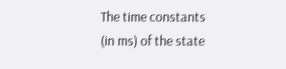The time constants (in ms) of the state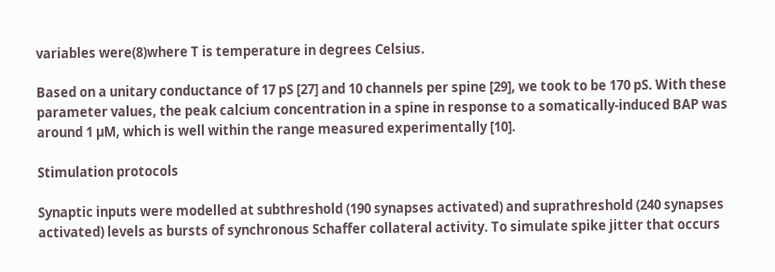variables were(8)where T is temperature in degrees Celsius.

Based on a unitary conductance of 17 pS [27] and 10 channels per spine [29], we took to be 170 pS. With these parameter values, the peak calcium concentration in a spine in response to a somatically-induced BAP was around 1 µM, which is well within the range measured experimentally [10].

Stimulation protocols

Synaptic inputs were modelled at subthreshold (190 synapses activated) and suprathreshold (240 synapses activated) levels as bursts of synchronous Schaffer collateral activity. To simulate spike jitter that occurs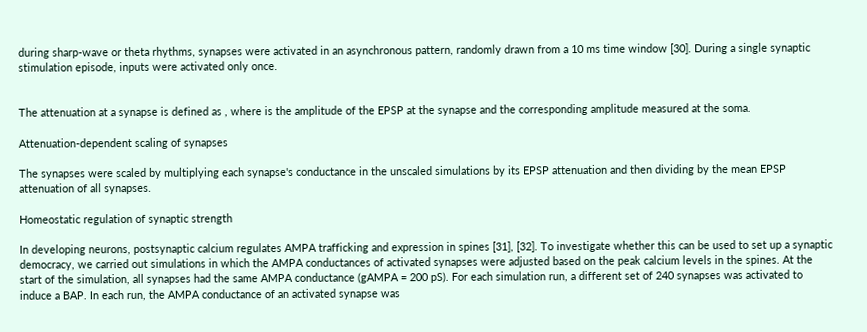during sharp-wave or theta rhythms, synapses were activated in an asynchronous pattern, randomly drawn from a 10 ms time window [30]. During a single synaptic stimulation episode, inputs were activated only once.


The attenuation at a synapse is defined as , where is the amplitude of the EPSP at the synapse and the corresponding amplitude measured at the soma.

Attenuation-dependent scaling of synapses

The synapses were scaled by multiplying each synapse's conductance in the unscaled simulations by its EPSP attenuation and then dividing by the mean EPSP attenuation of all synapses.

Homeostatic regulation of synaptic strength

In developing neurons, postsynaptic calcium regulates AMPA trafficking and expression in spines [31], [32]. To investigate whether this can be used to set up a synaptic democracy, we carried out simulations in which the AMPA conductances of activated synapses were adjusted based on the peak calcium levels in the spines. At the start of the simulation, all synapses had the same AMPA conductance (gAMPA = 200 pS). For each simulation run, a different set of 240 synapses was activated to induce a BAP. In each run, the AMPA conductance of an activated synapse was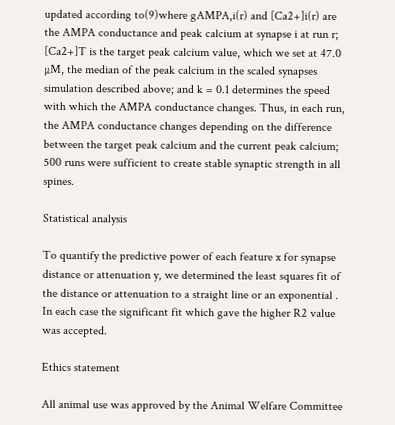updated according to(9)where gAMPA,i(r) and [Ca2+]i(r) are the AMPA conductance and peak calcium at synapse i at run r; [Ca2+]T is the target peak calcium value, which we set at 47.0 µM, the median of the peak calcium in the scaled synapses simulation described above; and k = 0.1 determines the speed with which the AMPA conductance changes. Thus, in each run, the AMPA conductance changes depending on the difference between the target peak calcium and the current peak calcium; 500 runs were sufficient to create stable synaptic strength in all spines.

Statistical analysis

To quantify the predictive power of each feature x for synapse distance or attenuation y, we determined the least squares fit of the distance or attenuation to a straight line or an exponential . In each case the significant fit which gave the higher R2 value was accepted.

Ethics statement

All animal use was approved by the Animal Welfare Committee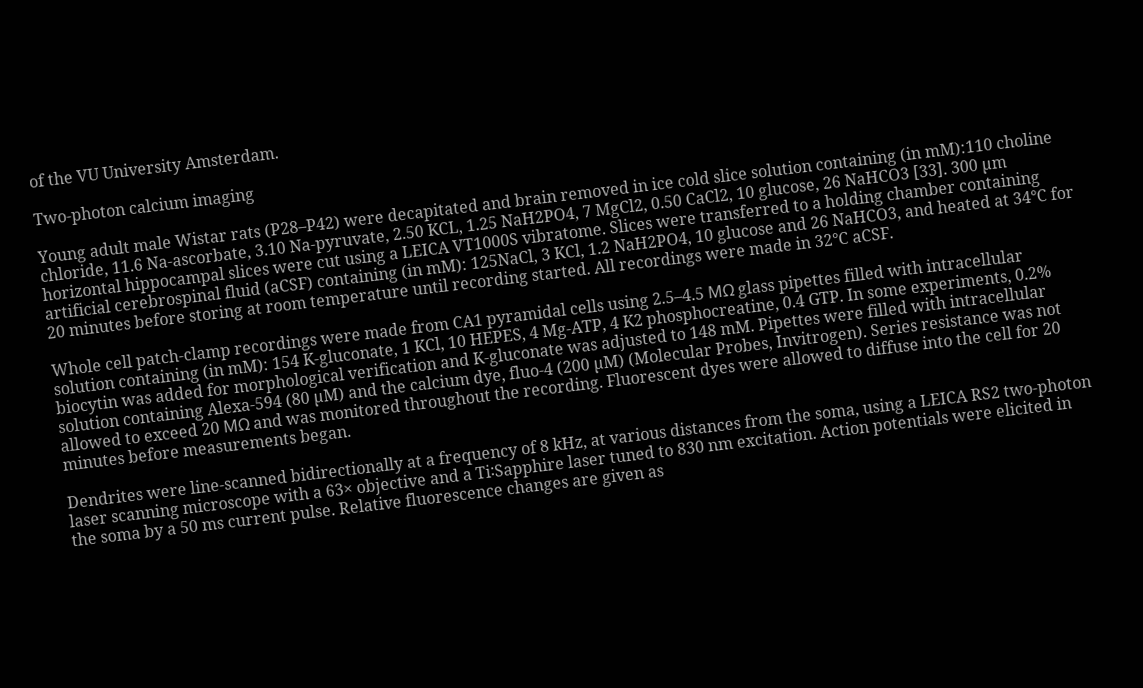of the VU University Amsterdam.

Two-photon calcium imaging

Young adult male Wistar rats (P28–P42) were decapitated and brain removed in ice cold slice solution containing (in mM):110 choline chloride, 11.6 Na-ascorbate, 3.10 Na-pyruvate, 2.50 KCL, 1.25 NaH2PO4, 7 MgCl2, 0.50 CaCl2, 10 glucose, 26 NaHCO3 [33]. 300 µm horizontal hippocampal slices were cut using a LEICA VT1000S vibratome. Slices were transferred to a holding chamber containing artificial cerebrospinal fluid (aCSF) containing (in mM): 125NaCl, 3 KCl, 1.2 NaH2PO4, 10 glucose and 26 NaHCO3, and heated at 34°C for 20 minutes before storing at room temperature until recording started. All recordings were made in 32°C aCSF.

Whole cell patch-clamp recordings were made from CA1 pyramidal cells using 2.5–4.5 MΩ glass pipettes filled with intracellular solution containing (in mM): 154 K-gluconate, 1 KCl, 10 HEPES, 4 Mg-ATP, 4 K2 phosphocreatine, 0.4 GTP. In some experiments, 0.2% biocytin was added for morphological verification and K-gluconate was adjusted to 148 mM. Pipettes were filled with intracellular solution containing Alexa-594 (80 µM) and the calcium dye, fluo-4 (200 µM) (Molecular Probes, Invitrogen). Series resistance was not allowed to exceed 20 MΩ and was monitored throughout the recording. Fluorescent dyes were allowed to diffuse into the cell for 20 minutes before measurements began.

Dendrites were line-scanned bidirectionally at a frequency of 8 kHz, at various distances from the soma, using a LEICA RS2 two-photon laser scanning microscope with a 63× objective and a Ti∶Sapphire laser tuned to 830 nm excitation. Action potentials were elicited in the soma by a 50 ms current pulse. Relative fluorescence changes are given as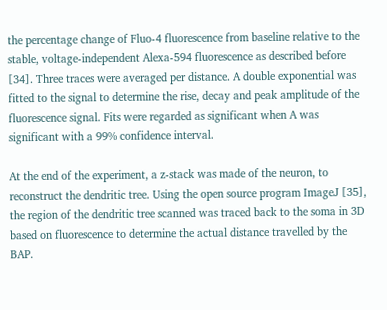the percentage change of Fluo-4 fluorescence from baseline relative to the stable, voltage-independent Alexa-594 fluorescence as described before [34]. Three traces were averaged per distance. A double exponential was fitted to the signal to determine the rise, decay and peak amplitude of the fluorescence signal. Fits were regarded as significant when A was significant with a 99% confidence interval.

At the end of the experiment, a z-stack was made of the neuron, to reconstruct the dendritic tree. Using the open source program ImageJ [35], the region of the dendritic tree scanned was traced back to the soma in 3D based on fluorescence to determine the actual distance travelled by the BAP.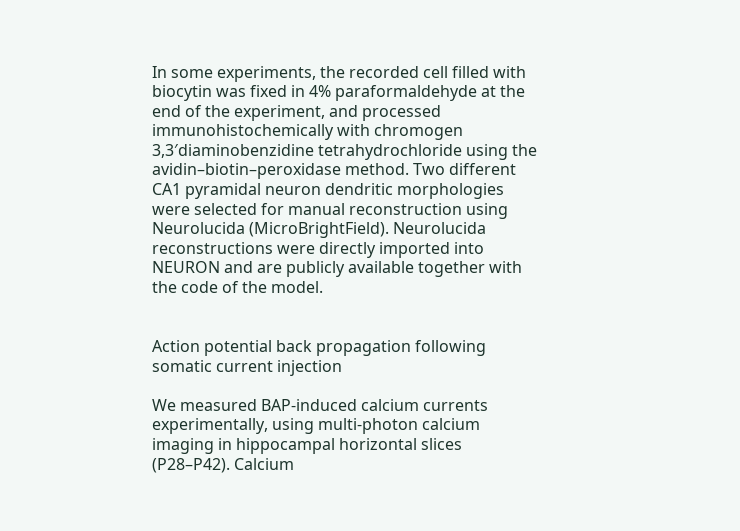In some experiments, the recorded cell filled with biocytin was fixed in 4% paraformaldehyde at the end of the experiment, and processed immunohistochemically with chromogen 3,3′diaminobenzidine tetrahydrochloride using the avidin–biotin–peroxidase method. Two different CA1 pyramidal neuron dendritic morphologies were selected for manual reconstruction using Neurolucida (MicroBrightField). Neurolucida reconstructions were directly imported into NEURON and are publicly available together with the code of the model.


Action potential back propagation following somatic current injection

We measured BAP-induced calcium currents experimentally, using multi-photon calcium imaging in hippocampal horizontal slices (P28–P42). Calcium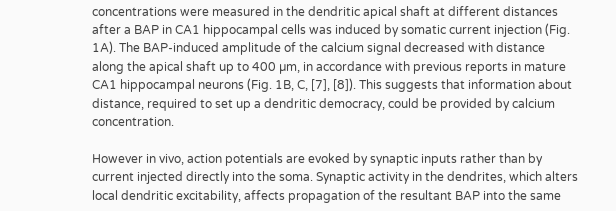concentrations were measured in the dendritic apical shaft at different distances after a BAP in CA1 hippocampal cells was induced by somatic current injection (Fig. 1A). The BAP-induced amplitude of the calcium signal decreased with distance along the apical shaft up to 400 µm, in accordance with previous reports in mature CA1 hippocampal neurons (Fig. 1B, C, [7], [8]). This suggests that information about distance, required to set up a dendritic democracy, could be provided by calcium concentration.

However in vivo, action potentials are evoked by synaptic inputs rather than by current injected directly into the soma. Synaptic activity in the dendrites, which alters local dendritic excitability, affects propagation of the resultant BAP into the same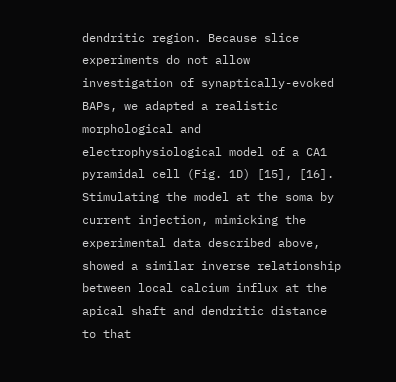dendritic region. Because slice experiments do not allow investigation of synaptically-evoked BAPs, we adapted a realistic morphological and electrophysiological model of a CA1 pyramidal cell (Fig. 1D) [15], [16]. Stimulating the model at the soma by current injection, mimicking the experimental data described above, showed a similar inverse relationship between local calcium influx at the apical shaft and dendritic distance to that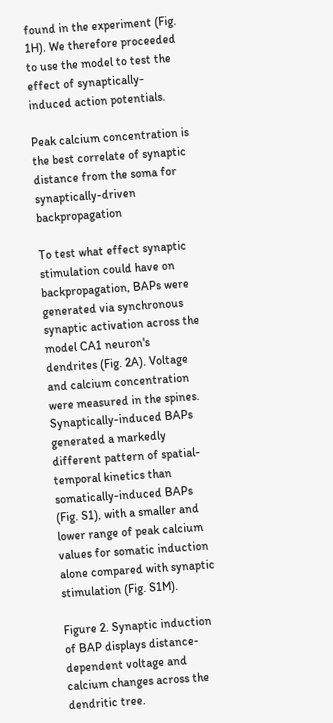found in the experiment (Fig. 1H). We therefore proceeded to use the model to test the effect of synaptically-induced action potentials.

Peak calcium concentration is the best correlate of synaptic distance from the soma for synaptically-driven backpropagation

To test what effect synaptic stimulation could have on backpropagation, BAPs were generated via synchronous synaptic activation across the model CA1 neuron's dendrites (Fig. 2A). Voltage and calcium concentration were measured in the spines. Synaptically-induced BAPs generated a markedly different pattern of spatial-temporal kinetics than somatically-induced BAPs (Fig. S1), with a smaller and lower range of peak calcium values for somatic induction alone compared with synaptic stimulation (Fig. S1M).

Figure 2. Synaptic induction of BAP displays distance-dependent voltage and calcium changes across the dendritic tree.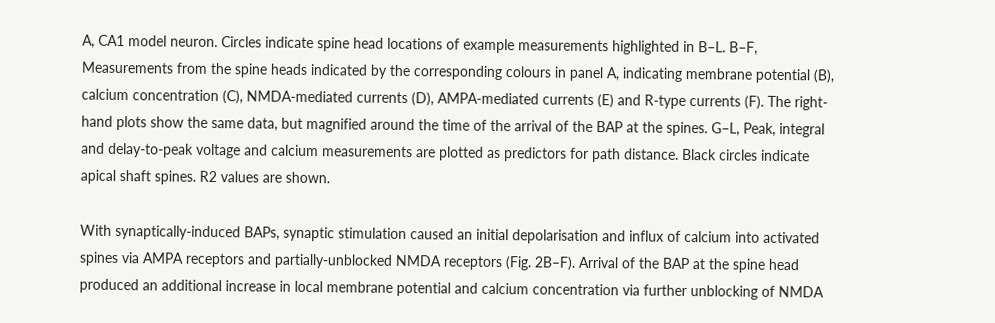A, CA1 model neuron. Circles indicate spine head locations of example measurements highlighted in B–L. B–F, Measurements from the spine heads indicated by the corresponding colours in panel A, indicating membrane potential (B), calcium concentration (C), NMDA-mediated currents (D), AMPA-mediated currents (E) and R-type currents (F). The right-hand plots show the same data, but magnified around the time of the arrival of the BAP at the spines. G–L, Peak, integral and delay-to-peak voltage and calcium measurements are plotted as predictors for path distance. Black circles indicate apical shaft spines. R2 values are shown.

With synaptically-induced BAPs, synaptic stimulation caused an initial depolarisation and influx of calcium into activated spines via AMPA receptors and partially-unblocked NMDA receptors (Fig. 2B–F). Arrival of the BAP at the spine head produced an additional increase in local membrane potential and calcium concentration via further unblocking of NMDA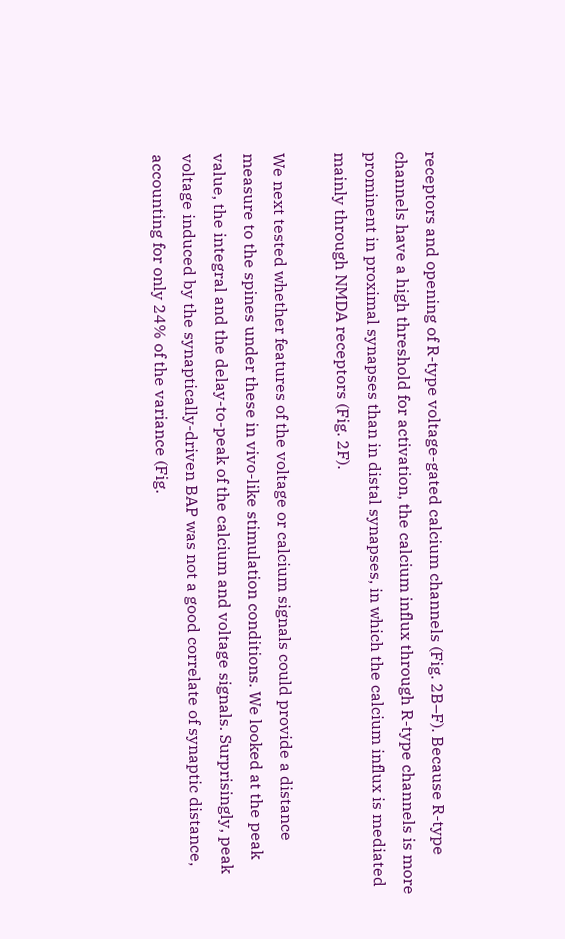receptors and opening of R-type voltage-gated calcium channels (Fig. 2B–F). Because R-type channels have a high threshold for activation, the calcium influx through R-type channels is more prominent in proximal synapses than in distal synapses, in which the calcium influx is mediated mainly through NMDA receptors (Fig. 2F).

We next tested whether features of the voltage or calcium signals could provide a distance measure to the spines under these in vivo-like stimulation conditions. We looked at the peak value, the integral and the delay-to-peak of the calcium and voltage signals. Surprisingly, peak voltage induced by the synaptically-driven BAP was not a good correlate of synaptic distance, accounting for only 24% of the variance (Fig.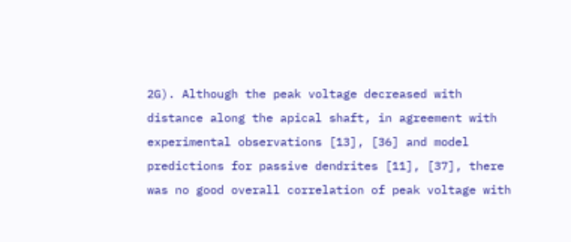2G). Although the peak voltage decreased with distance along the apical shaft, in agreement with experimental observations [13], [36] and model predictions for passive dendrites [11], [37], there was no good overall correlation of peak voltage with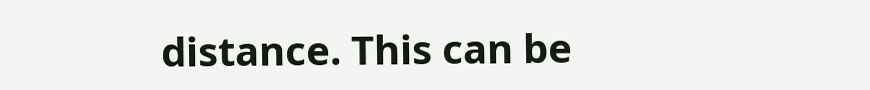distance. This can be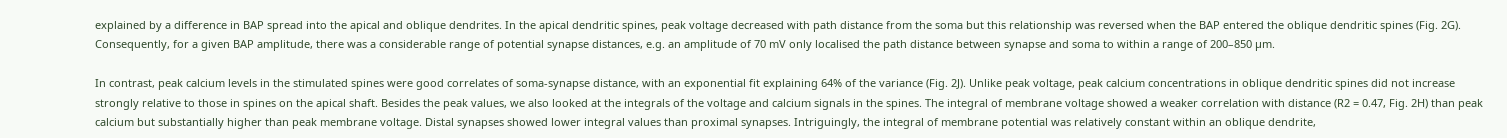explained by a difference in BAP spread into the apical and oblique dendrites. In the apical dendritic spines, peak voltage decreased with path distance from the soma but this relationship was reversed when the BAP entered the oblique dendritic spines (Fig. 2G). Consequently, for a given BAP amplitude, there was a considerable range of potential synapse distances, e.g. an amplitude of 70 mV only localised the path distance between synapse and soma to within a range of 200–850 µm.

In contrast, peak calcium levels in the stimulated spines were good correlates of soma-synapse distance, with an exponential fit explaining 64% of the variance (Fig. 2J). Unlike peak voltage, peak calcium concentrations in oblique dendritic spines did not increase strongly relative to those in spines on the apical shaft. Besides the peak values, we also looked at the integrals of the voltage and calcium signals in the spines. The integral of membrane voltage showed a weaker correlation with distance (R2 = 0.47, Fig. 2H) than peak calcium but substantially higher than peak membrane voltage. Distal synapses showed lower integral values than proximal synapses. Intriguingly, the integral of membrane potential was relatively constant within an oblique dendrite,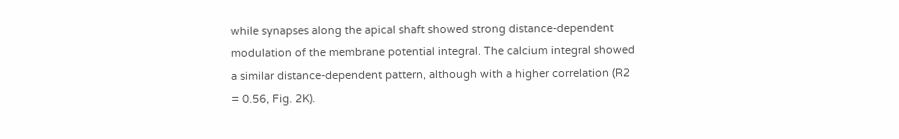while synapses along the apical shaft showed strong distance-dependent modulation of the membrane potential integral. The calcium integral showed a similar distance-dependent pattern, although with a higher correlation (R2 = 0.56, Fig. 2K).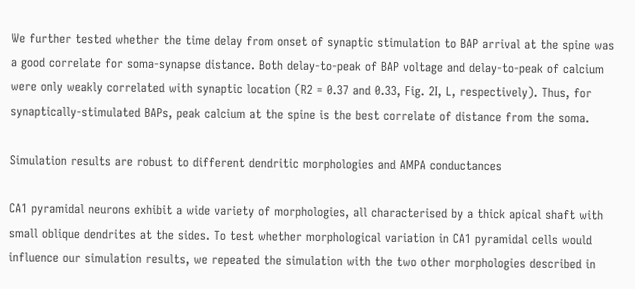We further tested whether the time delay from onset of synaptic stimulation to BAP arrival at the spine was a good correlate for soma-synapse distance. Both delay-to-peak of BAP voltage and delay-to-peak of calcium were only weakly correlated with synaptic location (R2 = 0.37 and 0.33, Fig. 2I, L, respectively). Thus, for synaptically-stimulated BAPs, peak calcium at the spine is the best correlate of distance from the soma.

Simulation results are robust to different dendritic morphologies and AMPA conductances

CA1 pyramidal neurons exhibit a wide variety of morphologies, all characterised by a thick apical shaft with small oblique dendrites at the sides. To test whether morphological variation in CA1 pyramidal cells would influence our simulation results, we repeated the simulation with the two other morphologies described in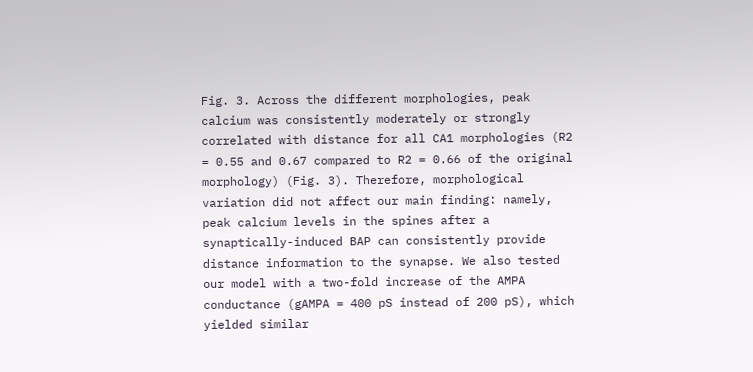Fig. 3. Across the different morphologies, peak calcium was consistently moderately or strongly correlated with distance for all CA1 morphologies (R2 = 0.55 and 0.67 compared to R2 = 0.66 of the original morphology) (Fig. 3). Therefore, morphological variation did not affect our main finding: namely, peak calcium levels in the spines after a synaptically-induced BAP can consistently provide distance information to the synapse. We also tested our model with a two-fold increase of the AMPA conductance (gAMPA = 400 pS instead of 200 pS), which yielded similar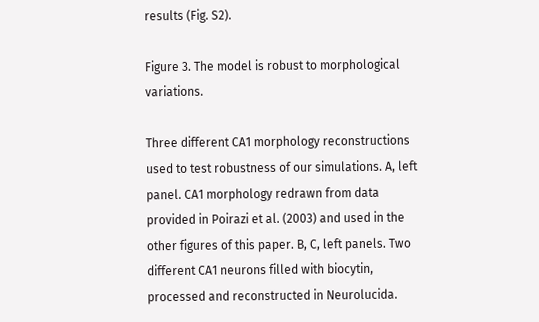results (Fig. S2).

Figure 3. The model is robust to morphological variations.

Three different CA1 morphology reconstructions used to test robustness of our simulations. A, left panel. CA1 morphology redrawn from data provided in Poirazi et al. (2003) and used in the other figures of this paper. B, C, left panels. Two different CA1 neurons filled with biocytin, processed and reconstructed in Neurolucida.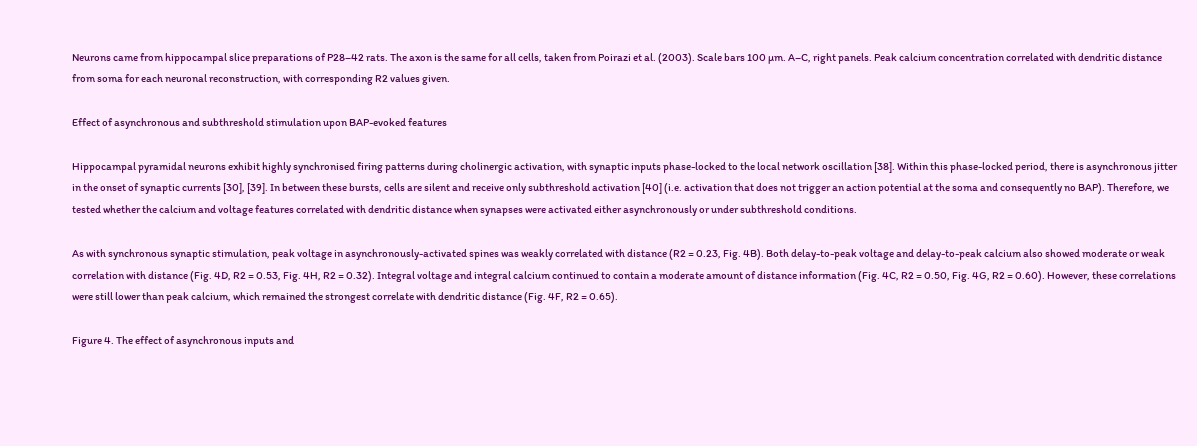Neurons came from hippocampal slice preparations of P28–42 rats. The axon is the same for all cells, taken from Poirazi et al. (2003). Scale bars 100 µm. A–C, right panels. Peak calcium concentration correlated with dendritic distance from soma for each neuronal reconstruction, with corresponding R2 values given.

Effect of asynchronous and subthreshold stimulation upon BAP-evoked features

Hippocampal pyramidal neurons exhibit highly synchronised firing patterns during cholinergic activation, with synaptic inputs phase-locked to the local network oscillation [38]. Within this phase-locked period, there is asynchronous jitter in the onset of synaptic currents [30], [39]. In between these bursts, cells are silent and receive only subthreshold activation [40] (i.e. activation that does not trigger an action potential at the soma and consequently no BAP). Therefore, we tested whether the calcium and voltage features correlated with dendritic distance when synapses were activated either asynchronously or under subthreshold conditions.

As with synchronous synaptic stimulation, peak voltage in asynchronously-activated spines was weakly correlated with distance (R2 = 0.23, Fig. 4B). Both delay-to-peak voltage and delay-to-peak calcium also showed moderate or weak correlation with distance (Fig. 4D, R2 = 0.53, Fig. 4H, R2 = 0.32). Integral voltage and integral calcium continued to contain a moderate amount of distance information (Fig. 4C, R2 = 0.50, Fig. 4G, R2 = 0.60). However, these correlations were still lower than peak calcium, which remained the strongest correlate with dendritic distance (Fig. 4F, R2 = 0.65).

Figure 4. The effect of asynchronous inputs and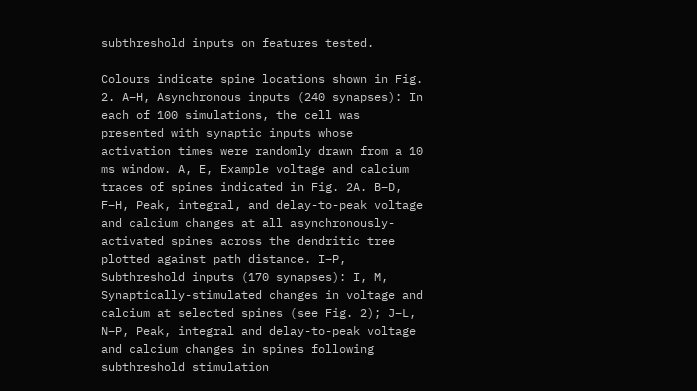subthreshold inputs on features tested.

Colours indicate spine locations shown in Fig. 2. A–H, Asynchronous inputs (240 synapses): In each of 100 simulations, the cell was presented with synaptic inputs whose activation times were randomly drawn from a 10 ms window. A, E, Example voltage and calcium traces of spines indicated in Fig. 2A. B–D, F–H, Peak, integral, and delay-to-peak voltage and calcium changes at all asynchronously-activated spines across the dendritic tree plotted against path distance. I–P, Subthreshold inputs (170 synapses): I, M, Synaptically-stimulated changes in voltage and calcium at selected spines (see Fig. 2); J–L, N–P, Peak, integral and delay-to-peak voltage and calcium changes in spines following subthreshold stimulation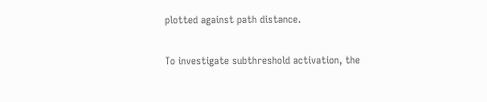plotted against path distance.

To investigate subthreshold activation, the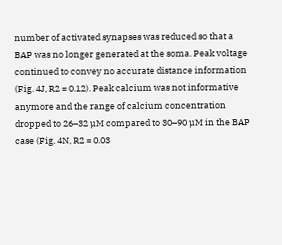number of activated synapses was reduced so that a BAP was no longer generated at the soma. Peak voltage continued to convey no accurate distance information (Fig. 4J, R2 = 0.12). Peak calcium was not informative anymore and the range of calcium concentration dropped to 26–32 µM compared to 30–90 µM in the BAP case (Fig. 4N, R2 = 0.03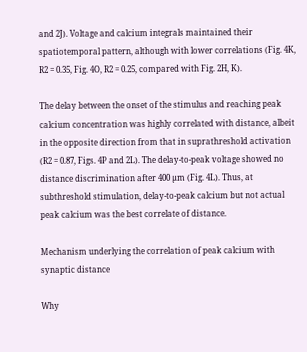and 2J). Voltage and calcium integrals maintained their spatiotemporal pattern, although with lower correlations (Fig. 4K, R2 = 0.35, Fig. 4O, R2 = 0.25, compared with Fig. 2H, K).

The delay between the onset of the stimulus and reaching peak calcium concentration was highly correlated with distance, albeit in the opposite direction from that in suprathreshold activation (R2 = 0.87, Figs. 4P and 2L). The delay-to-peak voltage showed no distance discrimination after 400 µm (Fig. 4L). Thus, at subthreshold stimulation, delay-to-peak calcium but not actual peak calcium was the best correlate of distance.

Mechanism underlying the correlation of peak calcium with synaptic distance

Why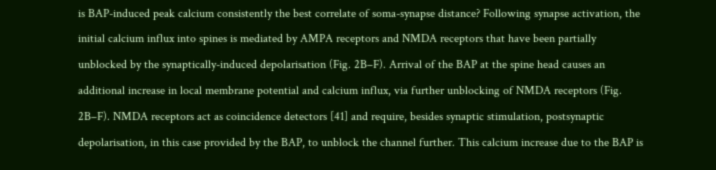is BAP-induced peak calcium consistently the best correlate of soma-synapse distance? Following synapse activation, the initial calcium influx into spines is mediated by AMPA receptors and NMDA receptors that have been partially unblocked by the synaptically-induced depolarisation (Fig. 2B–F). Arrival of the BAP at the spine head causes an additional increase in local membrane potential and calcium influx, via further unblocking of NMDA receptors (Fig. 2B–F). NMDA receptors act as coincidence detectors [41] and require, besides synaptic stimulation, postsynaptic depolarisation, in this case provided by the BAP, to unblock the channel further. This calcium increase due to the BAP is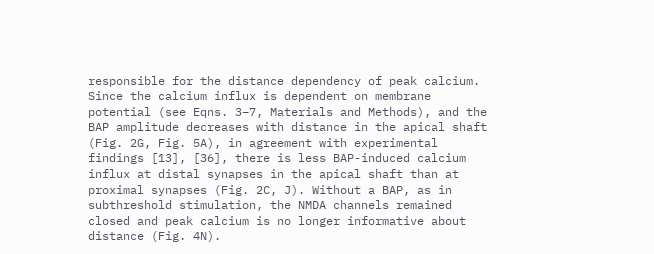responsible for the distance dependency of peak calcium. Since the calcium influx is dependent on membrane potential (see Eqns. 3–7, Materials and Methods), and the BAP amplitude decreases with distance in the apical shaft (Fig. 2G, Fig. 5A), in agreement with experimental findings [13], [36], there is less BAP-induced calcium influx at distal synapses in the apical shaft than at proximal synapses (Fig. 2C, J). Without a BAP, as in subthreshold stimulation, the NMDA channels remained closed and peak calcium is no longer informative about distance (Fig. 4N).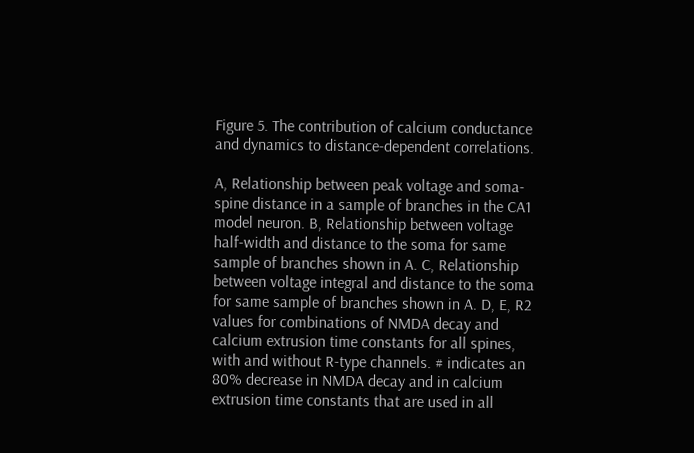Figure 5. The contribution of calcium conductance and dynamics to distance-dependent correlations.

A, Relationship between peak voltage and soma-spine distance in a sample of branches in the CA1 model neuron. B, Relationship between voltage half-width and distance to the soma for same sample of branches shown in A. C, Relationship between voltage integral and distance to the soma for same sample of branches shown in A. D, E, R2 values for combinations of NMDA decay and calcium extrusion time constants for all spines, with and without R-type channels. # indicates an 80% decrease in NMDA decay and in calcium extrusion time constants that are used in all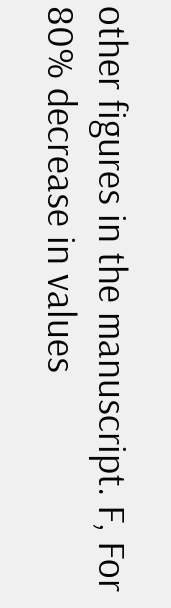other figures in the manuscript. F, For 80% decrease in values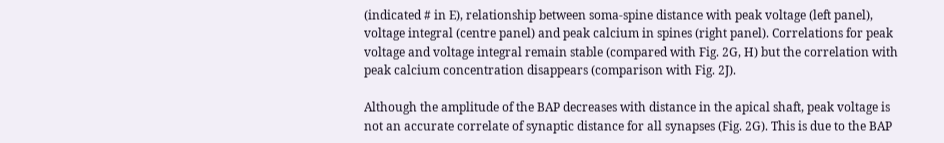(indicated # in E), relationship between soma-spine distance with peak voltage (left panel), voltage integral (centre panel) and peak calcium in spines (right panel). Correlations for peak voltage and voltage integral remain stable (compared with Fig. 2G, H) but the correlation with peak calcium concentration disappears (comparison with Fig. 2J).

Although the amplitude of the BAP decreases with distance in the apical shaft, peak voltage is not an accurate correlate of synaptic distance for all synapses (Fig. 2G). This is due to the BAP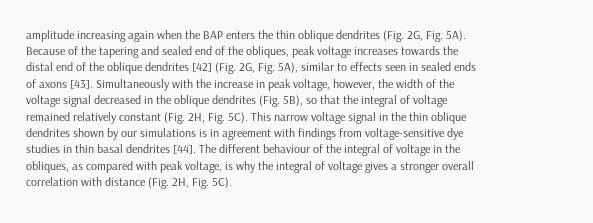amplitude increasing again when the BAP enters the thin oblique dendrites (Fig. 2G, Fig. 5A). Because of the tapering and sealed end of the obliques, peak voltage increases towards the distal end of the oblique dendrites [42] (Fig. 2G, Fig. 5A), similar to effects seen in sealed ends of axons [43]. Simultaneously with the increase in peak voltage, however, the width of the voltage signal decreased in the oblique dendrites (Fig. 5B), so that the integral of voltage remained relatively constant (Fig. 2H, Fig. 5C). This narrow voltage signal in the thin oblique dendrites shown by our simulations is in agreement with findings from voltage-sensitive dye studies in thin basal dendrites [44]. The different behaviour of the integral of voltage in the obliques, as compared with peak voltage, is why the integral of voltage gives a stronger overall correlation with distance (Fig. 2H, Fig. 5C).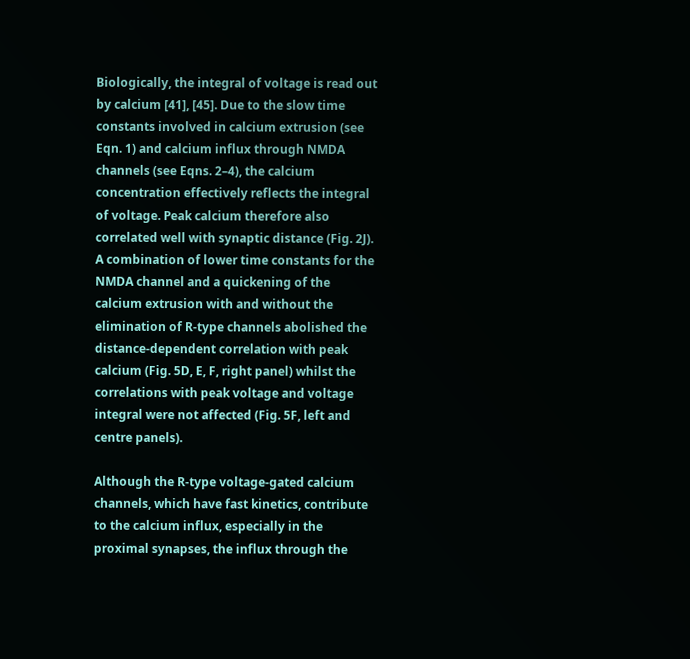Biologically, the integral of voltage is read out by calcium [41], [45]. Due to the slow time constants involved in calcium extrusion (see Eqn. 1) and calcium influx through NMDA channels (see Eqns. 2–4), the calcium concentration effectively reflects the integral of voltage. Peak calcium therefore also correlated well with synaptic distance (Fig. 2J). A combination of lower time constants for the NMDA channel and a quickening of the calcium extrusion with and without the elimination of R-type channels abolished the distance-dependent correlation with peak calcium (Fig. 5D, E, F, right panel) whilst the correlations with peak voltage and voltage integral were not affected (Fig. 5F, left and centre panels).

Although the R-type voltage-gated calcium channels, which have fast kinetics, contribute to the calcium influx, especially in the proximal synapses, the influx through the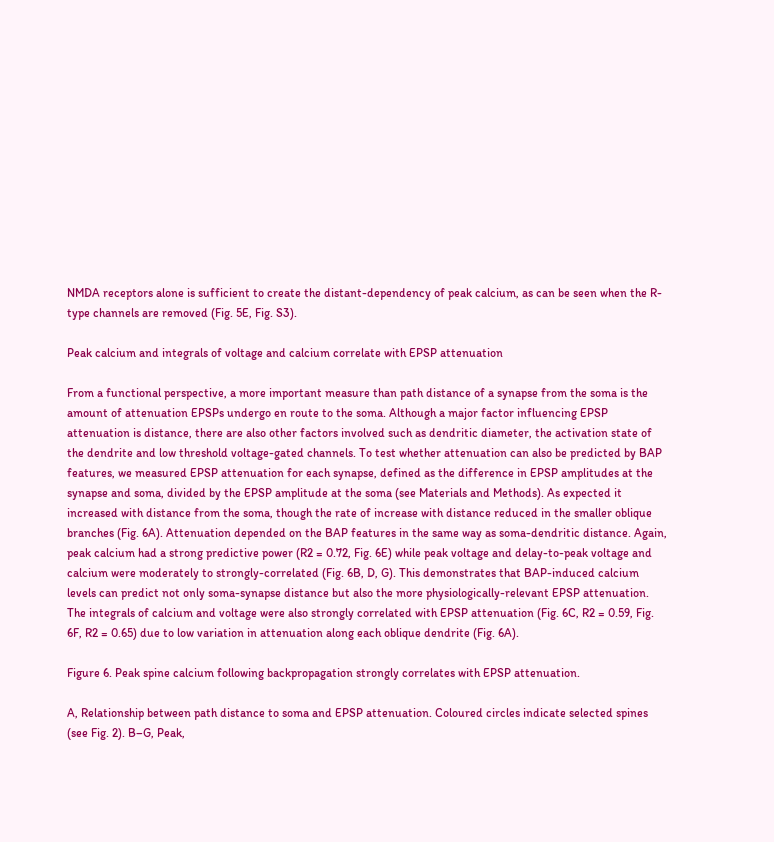NMDA receptors alone is sufficient to create the distant-dependency of peak calcium, as can be seen when the R-type channels are removed (Fig. 5E, Fig. S3).

Peak calcium and integrals of voltage and calcium correlate with EPSP attenuation

From a functional perspective, a more important measure than path distance of a synapse from the soma is the amount of attenuation EPSPs undergo en route to the soma. Although a major factor influencing EPSP attenuation is distance, there are also other factors involved such as dendritic diameter, the activation state of the dendrite and low threshold voltage-gated channels. To test whether attenuation can also be predicted by BAP features, we measured EPSP attenuation for each synapse, defined as the difference in EPSP amplitudes at the synapse and soma, divided by the EPSP amplitude at the soma (see Materials and Methods). As expected it increased with distance from the soma, though the rate of increase with distance reduced in the smaller oblique branches (Fig. 6A). Attenuation depended on the BAP features in the same way as soma-dendritic distance. Again, peak calcium had a strong predictive power (R2 = 0.72, Fig. 6E) while peak voltage and delay-to-peak voltage and calcium were moderately to strongly-correlated (Fig. 6B, D, G). This demonstrates that BAP-induced calcium levels can predict not only soma-synapse distance but also the more physiologically-relevant EPSP attenuation. The integrals of calcium and voltage were also strongly correlated with EPSP attenuation (Fig. 6C, R2 = 0.59, Fig. 6F, R2 = 0.65) due to low variation in attenuation along each oblique dendrite (Fig. 6A).

Figure 6. Peak spine calcium following backpropagation strongly correlates with EPSP attenuation.

A, Relationship between path distance to soma and EPSP attenuation. Coloured circles indicate selected spines (see Fig. 2). B–G, Peak,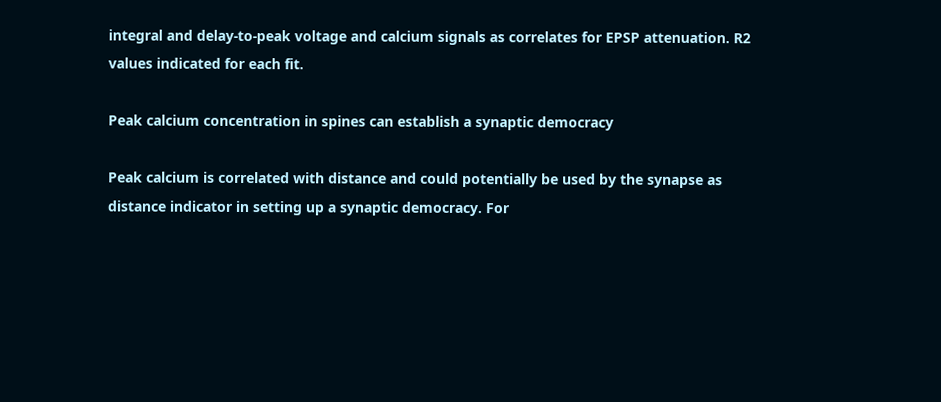integral and delay-to-peak voltage and calcium signals as correlates for EPSP attenuation. R2 values indicated for each fit.

Peak calcium concentration in spines can establish a synaptic democracy

Peak calcium is correlated with distance and could potentially be used by the synapse as distance indicator in setting up a synaptic democracy. For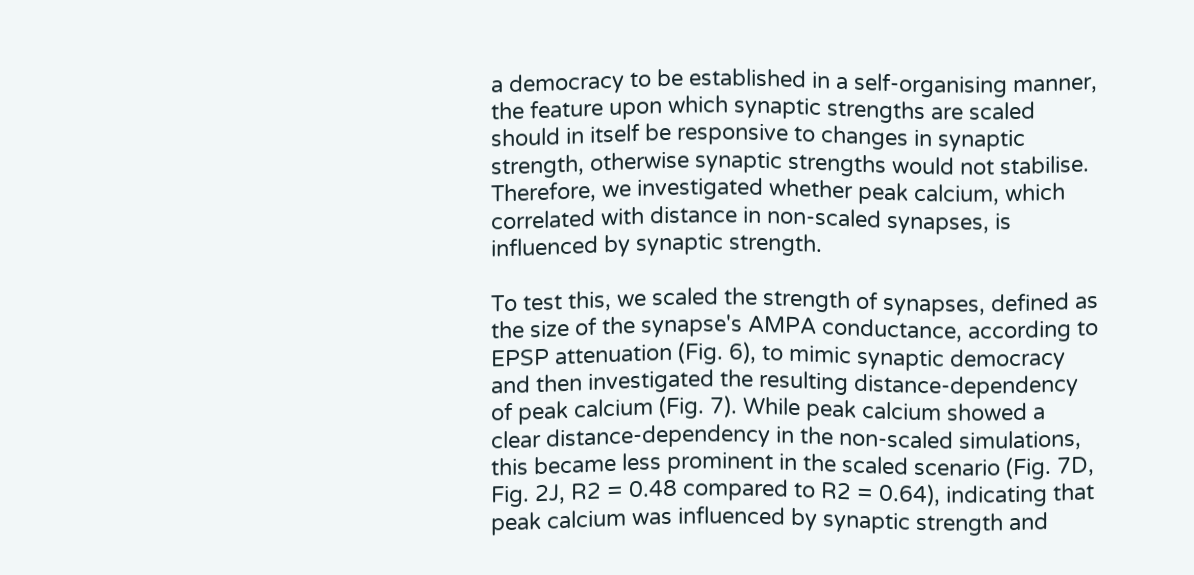a democracy to be established in a self-organising manner, the feature upon which synaptic strengths are scaled should in itself be responsive to changes in synaptic strength, otherwise synaptic strengths would not stabilise. Therefore, we investigated whether peak calcium, which correlated with distance in non-scaled synapses, is influenced by synaptic strength.

To test this, we scaled the strength of synapses, defined as the size of the synapse's AMPA conductance, according to EPSP attenuation (Fig. 6), to mimic synaptic democracy and then investigated the resulting distance-dependency of peak calcium (Fig. 7). While peak calcium showed a clear distance-dependency in the non-scaled simulations, this became less prominent in the scaled scenario (Fig. 7D, Fig. 2J, R2 = 0.48 compared to R2 = 0.64), indicating that peak calcium was influenced by synaptic strength and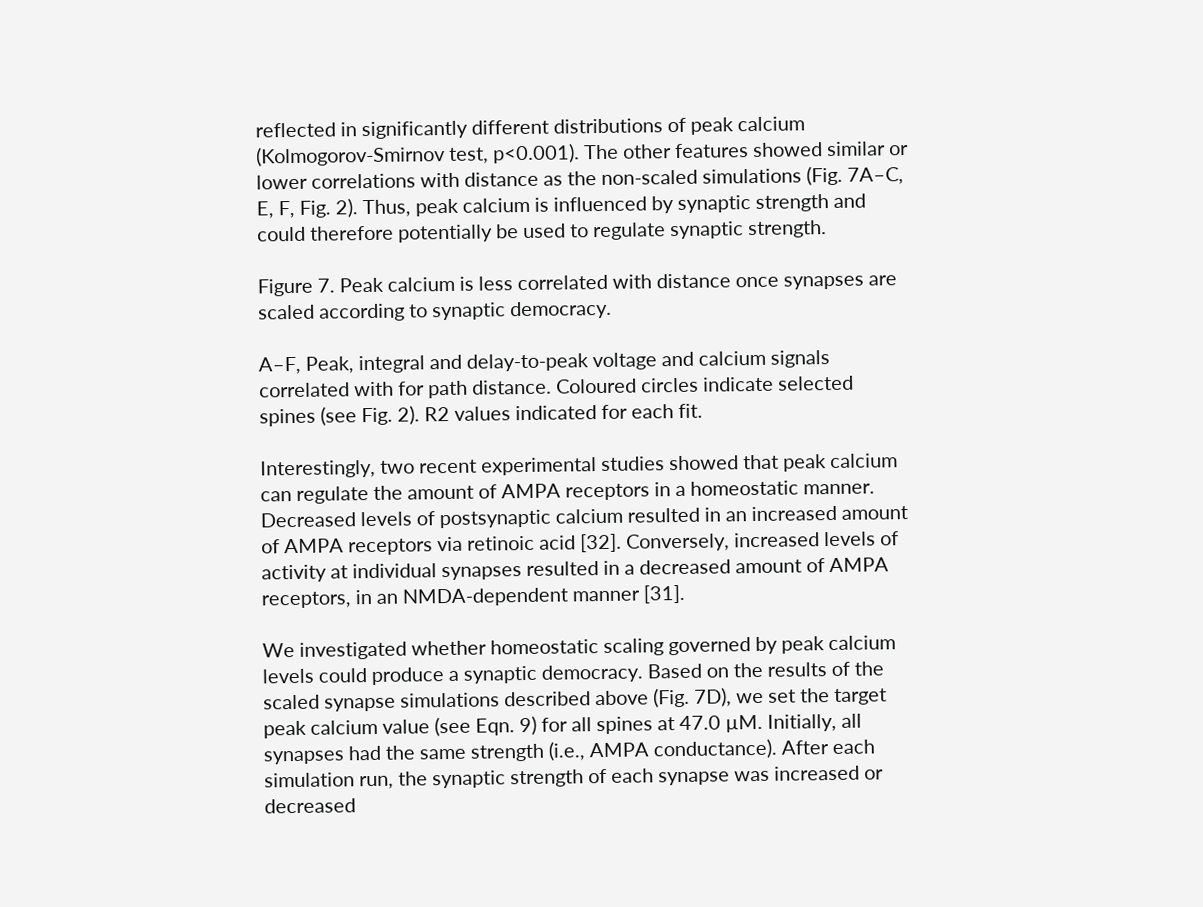reflected in significantly different distributions of peak calcium (Kolmogorov-Smirnov test, p<0.001). The other features showed similar or lower correlations with distance as the non-scaled simulations (Fig. 7A–C, E, F, Fig. 2). Thus, peak calcium is influenced by synaptic strength and could therefore potentially be used to regulate synaptic strength.

Figure 7. Peak calcium is less correlated with distance once synapses are scaled according to synaptic democracy.

A–F, Peak, integral and delay-to-peak voltage and calcium signals correlated with for path distance. Coloured circles indicate selected spines (see Fig. 2). R2 values indicated for each fit.

Interestingly, two recent experimental studies showed that peak calcium can regulate the amount of AMPA receptors in a homeostatic manner. Decreased levels of postsynaptic calcium resulted in an increased amount of AMPA receptors via retinoic acid [32]. Conversely, increased levels of activity at individual synapses resulted in a decreased amount of AMPA receptors, in an NMDA-dependent manner [31].

We investigated whether homeostatic scaling governed by peak calcium levels could produce a synaptic democracy. Based on the results of the scaled synapse simulations described above (Fig. 7D), we set the target peak calcium value (see Eqn. 9) for all spines at 47.0 µM. Initially, all synapses had the same strength (i.e., AMPA conductance). After each simulation run, the synaptic strength of each synapse was increased or decreased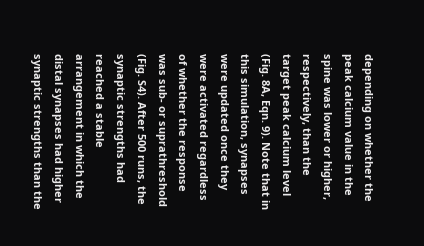depending on whether the peak calcium value in the spine was lower or higher, respectively, than the target peak calcium level (Fig. 8A, Eqn. 9). Note that in this simulation, synapses were updated once they were activated regardless of whether the response was sub- or suprathreshold (Fig. S4). After 500 runs, the synaptic strengths had reached a stable arrangement in which the distal synapses had higher synaptic strengths than the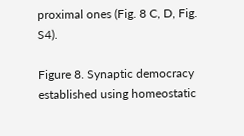proximal ones (Fig. 8 C, D, Fig. S4).

Figure 8. Synaptic democracy established using homeostatic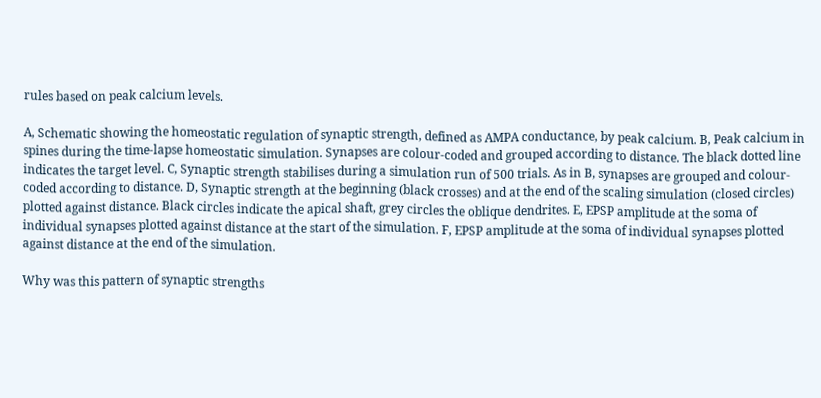rules based on peak calcium levels.

A, Schematic showing the homeostatic regulation of synaptic strength, defined as AMPA conductance, by peak calcium. B, Peak calcium in spines during the time-lapse homeostatic simulation. Synapses are colour-coded and grouped according to distance. The black dotted line indicates the target level. C, Synaptic strength stabilises during a simulation run of 500 trials. As in B, synapses are grouped and colour-coded according to distance. D, Synaptic strength at the beginning (black crosses) and at the end of the scaling simulation (closed circles) plotted against distance. Black circles indicate the apical shaft, grey circles the oblique dendrites. E, EPSP amplitude at the soma of individual synapses plotted against distance at the start of the simulation. F, EPSP amplitude at the soma of individual synapses plotted against distance at the end of the simulation.

Why was this pattern of synaptic strengths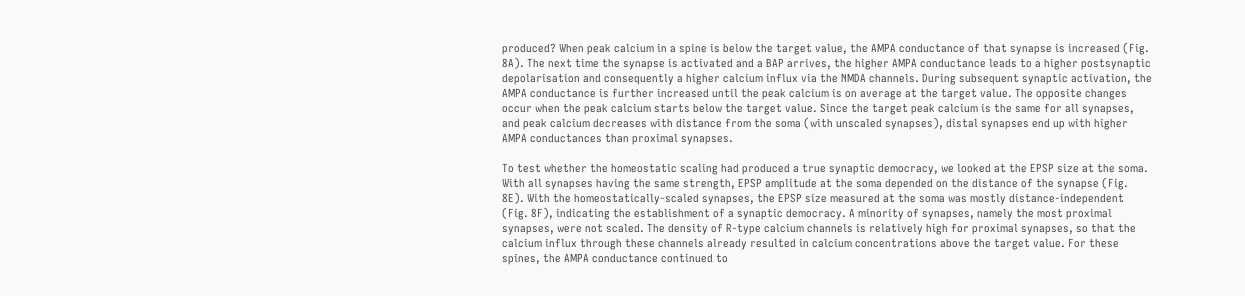produced? When peak calcium in a spine is below the target value, the AMPA conductance of that synapse is increased (Fig. 8A). The next time the synapse is activated and a BAP arrives, the higher AMPA conductance leads to a higher postsynaptic depolarisation and consequently a higher calcium influx via the NMDA channels. During subsequent synaptic activation, the AMPA conductance is further increased until the peak calcium is on average at the target value. The opposite changes occur when the peak calcium starts below the target value. Since the target peak calcium is the same for all synapses, and peak calcium decreases with distance from the soma (with unscaled synapses), distal synapses end up with higher AMPA conductances than proximal synapses.

To test whether the homeostatic scaling had produced a true synaptic democracy, we looked at the EPSP size at the soma. With all synapses having the same strength, EPSP amplitude at the soma depended on the distance of the synapse (Fig. 8E). With the homeostatically-scaled synapses, the EPSP size measured at the soma was mostly distance-independent (Fig. 8F), indicating the establishment of a synaptic democracy. A minority of synapses, namely the most proximal synapses, were not scaled. The density of R-type calcium channels is relatively high for proximal synapses, so that the calcium influx through these channels already resulted in calcium concentrations above the target value. For these spines, the AMPA conductance continued to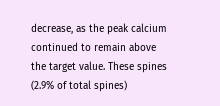decrease, as the peak calcium continued to remain above the target value. These spines (2.9% of total spines)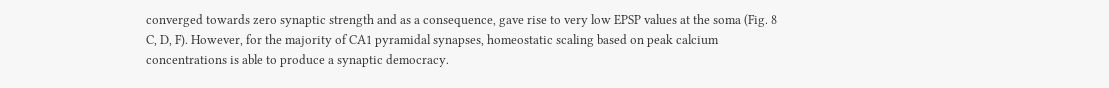converged towards zero synaptic strength and as a consequence, gave rise to very low EPSP values at the soma (Fig. 8 C, D, F). However, for the majority of CA1 pyramidal synapses, homeostatic scaling based on peak calcium concentrations is able to produce a synaptic democracy.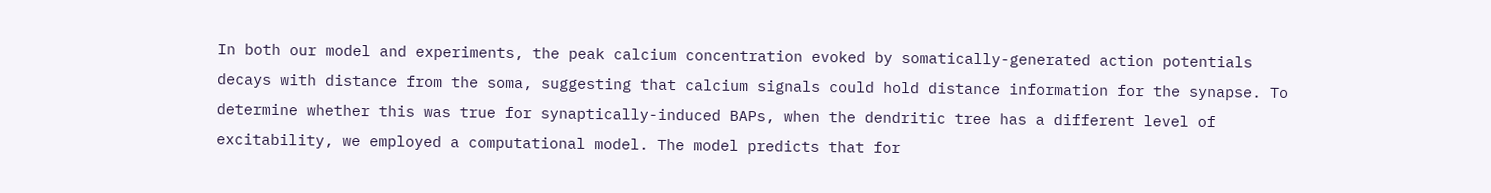In both our model and experiments, the peak calcium concentration evoked by somatically-generated action potentials decays with distance from the soma, suggesting that calcium signals could hold distance information for the synapse. To determine whether this was true for synaptically-induced BAPs, when the dendritic tree has a different level of excitability, we employed a computational model. The model predicts that for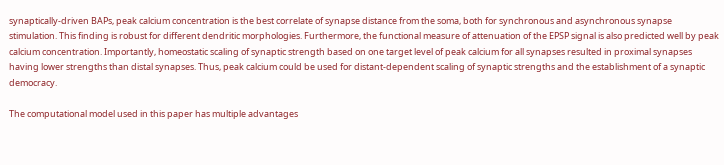synaptically-driven BAPs, peak calcium concentration is the best correlate of synapse distance from the soma, both for synchronous and asynchronous synapse stimulation. This finding is robust for different dendritic morphologies. Furthermore, the functional measure of attenuation of the EPSP signal is also predicted well by peak calcium concentration. Importantly, homeostatic scaling of synaptic strength based on one target level of peak calcium for all synapses resulted in proximal synapses having lower strengths than distal synapses. Thus, peak calcium could be used for distant-dependent scaling of synaptic strengths and the establishment of a synaptic democracy.

The computational model used in this paper has multiple advantages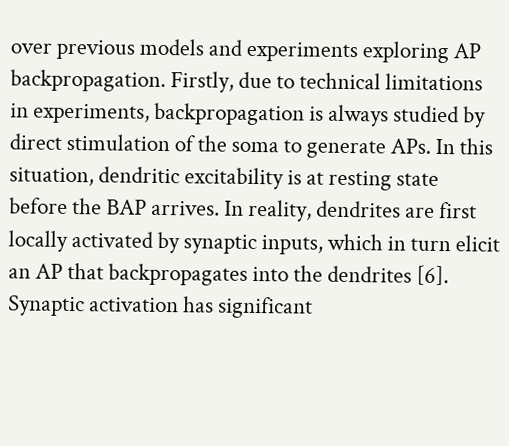over previous models and experiments exploring AP backpropagation. Firstly, due to technical limitations in experiments, backpropagation is always studied by direct stimulation of the soma to generate APs. In this situation, dendritic excitability is at resting state before the BAP arrives. In reality, dendrites are first locally activated by synaptic inputs, which in turn elicit an AP that backpropagates into the dendrites [6]. Synaptic activation has significant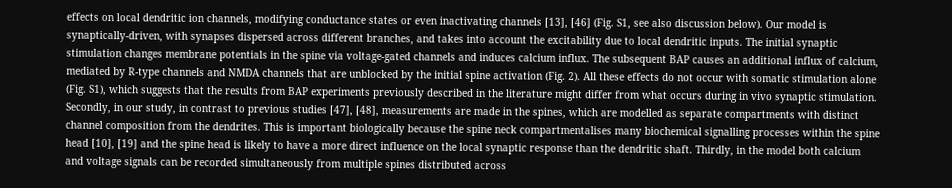effects on local dendritic ion channels, modifying conductance states or even inactivating channels [13], [46] (Fig. S1, see also discussion below). Our model is synaptically-driven, with synapses dispersed across different branches, and takes into account the excitability due to local dendritic inputs. The initial synaptic stimulation changes membrane potentials in the spine via voltage-gated channels and induces calcium influx. The subsequent BAP causes an additional influx of calcium, mediated by R-type channels and NMDA channels that are unblocked by the initial spine activation (Fig. 2). All these effects do not occur with somatic stimulation alone (Fig. S1), which suggests that the results from BAP experiments previously described in the literature might differ from what occurs during in vivo synaptic stimulation. Secondly, in our study, in contrast to previous studies [47], [48], measurements are made in the spines, which are modelled as separate compartments with distinct channel composition from the dendrites. This is important biologically because the spine neck compartmentalises many biochemical signalling processes within the spine head [10], [19] and the spine head is likely to have a more direct influence on the local synaptic response than the dendritic shaft. Thirdly, in the model both calcium and voltage signals can be recorded simultaneously from multiple spines distributed across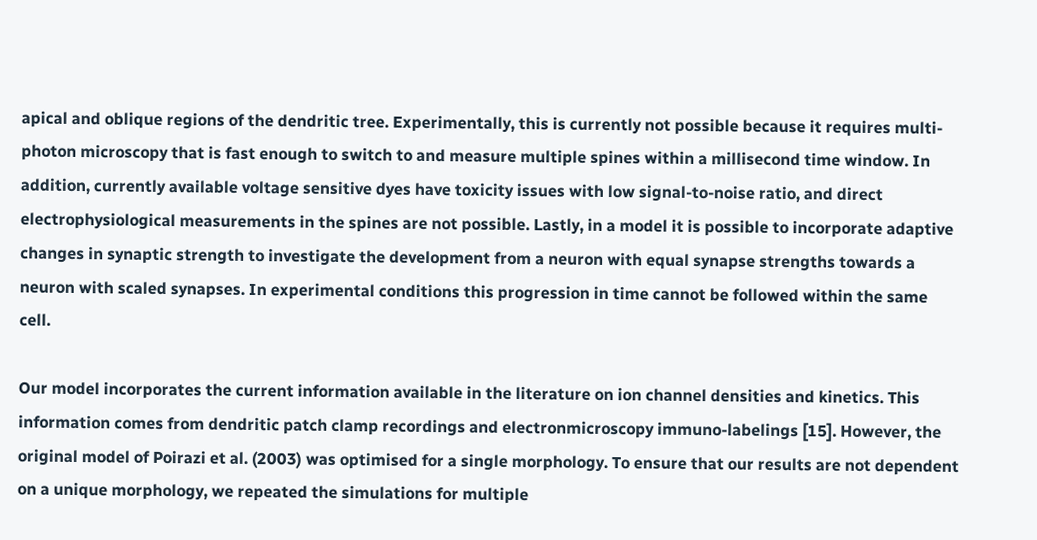apical and oblique regions of the dendritic tree. Experimentally, this is currently not possible because it requires multi-photon microscopy that is fast enough to switch to and measure multiple spines within a millisecond time window. In addition, currently available voltage sensitive dyes have toxicity issues with low signal-to-noise ratio, and direct electrophysiological measurements in the spines are not possible. Lastly, in a model it is possible to incorporate adaptive changes in synaptic strength to investigate the development from a neuron with equal synapse strengths towards a neuron with scaled synapses. In experimental conditions this progression in time cannot be followed within the same cell.

Our model incorporates the current information available in the literature on ion channel densities and kinetics. This information comes from dendritic patch clamp recordings and electronmicroscopy immuno-labelings [15]. However, the original model of Poirazi et al. (2003) was optimised for a single morphology. To ensure that our results are not dependent on a unique morphology, we repeated the simulations for multiple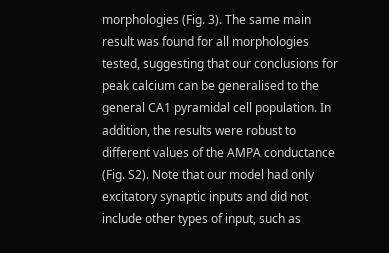morphologies (Fig. 3). The same main result was found for all morphologies tested, suggesting that our conclusions for peak calcium can be generalised to the general CA1 pyramidal cell population. In addition, the results were robust to different values of the AMPA conductance (Fig. S2). Note that our model had only excitatory synaptic inputs and did not include other types of input, such as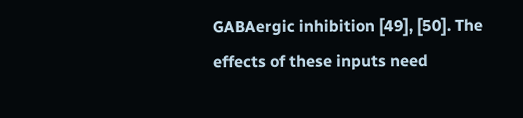GABAergic inhibition [49], [50]. The effects of these inputs need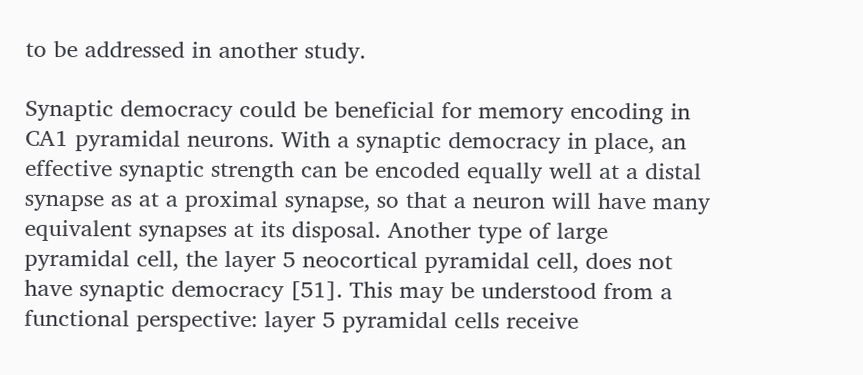to be addressed in another study.

Synaptic democracy could be beneficial for memory encoding in CA1 pyramidal neurons. With a synaptic democracy in place, an effective synaptic strength can be encoded equally well at a distal synapse as at a proximal synapse, so that a neuron will have many equivalent synapses at its disposal. Another type of large pyramidal cell, the layer 5 neocortical pyramidal cell, does not have synaptic democracy [51]. This may be understood from a functional perspective: layer 5 pyramidal cells receive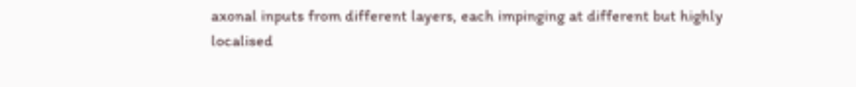axonal inputs from different layers, each impinging at different but highly localised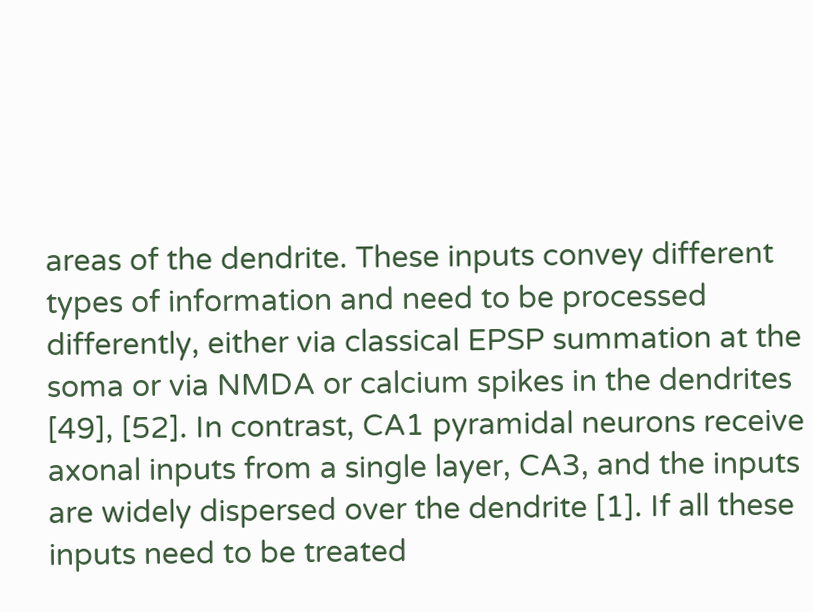areas of the dendrite. These inputs convey different types of information and need to be processed differently, either via classical EPSP summation at the soma or via NMDA or calcium spikes in the dendrites [49], [52]. In contrast, CA1 pyramidal neurons receive axonal inputs from a single layer, CA3, and the inputs are widely dispersed over the dendrite [1]. If all these inputs need to be treated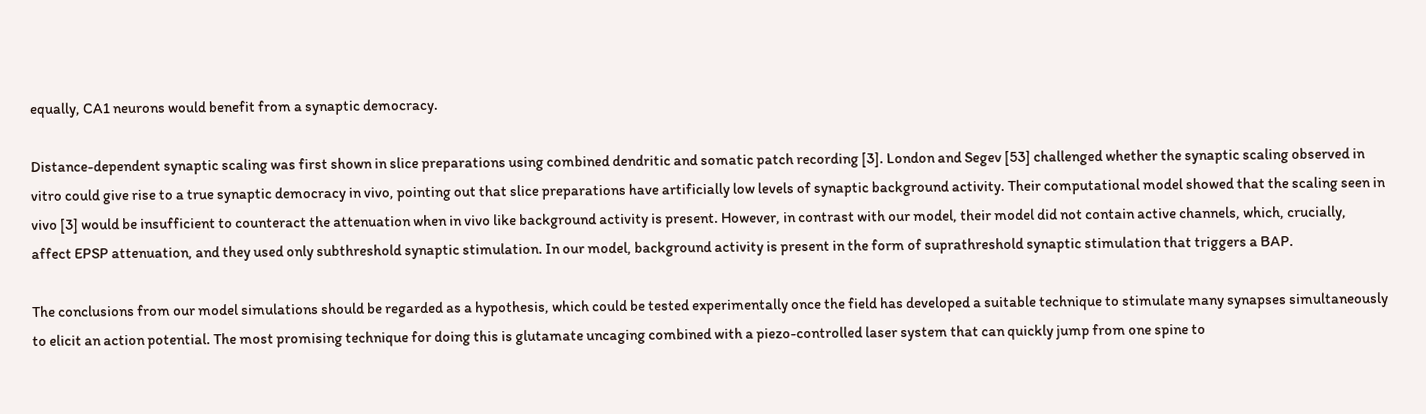equally, CA1 neurons would benefit from a synaptic democracy.

Distance-dependent synaptic scaling was first shown in slice preparations using combined dendritic and somatic patch recording [3]. London and Segev [53] challenged whether the synaptic scaling observed in vitro could give rise to a true synaptic democracy in vivo, pointing out that slice preparations have artificially low levels of synaptic background activity. Their computational model showed that the scaling seen in vivo [3] would be insufficient to counteract the attenuation when in vivo like background activity is present. However, in contrast with our model, their model did not contain active channels, which, crucially, affect EPSP attenuation, and they used only subthreshold synaptic stimulation. In our model, background activity is present in the form of suprathreshold synaptic stimulation that triggers a BAP.

The conclusions from our model simulations should be regarded as a hypothesis, which could be tested experimentally once the field has developed a suitable technique to stimulate many synapses simultaneously to elicit an action potential. The most promising technique for doing this is glutamate uncaging combined with a piezo-controlled laser system that can quickly jump from one spine to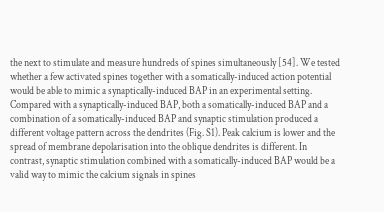the next to stimulate and measure hundreds of spines simultaneously [54]. We tested whether a few activated spines together with a somatically-induced action potential would be able to mimic a synaptically-induced BAP in an experimental setting. Compared with a synaptically-induced BAP, both a somatically-induced BAP and a combination of a somatically-induced BAP and synaptic stimulation produced a different voltage pattern across the dendrites (Fig. S1). Peak calcium is lower and the spread of membrane depolarisation into the oblique dendrites is different. In contrast, synaptic stimulation combined with a somatically-induced BAP would be a valid way to mimic the calcium signals in spines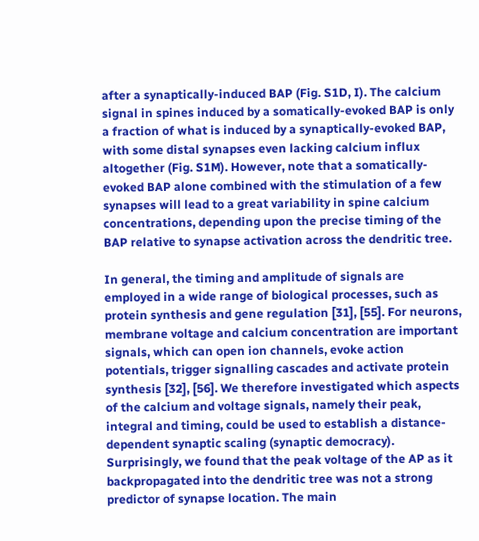after a synaptically-induced BAP (Fig. S1D, I). The calcium signal in spines induced by a somatically-evoked BAP is only a fraction of what is induced by a synaptically-evoked BAP, with some distal synapses even lacking calcium influx altogether (Fig. S1M). However, note that a somatically-evoked BAP alone combined with the stimulation of a few synapses will lead to a great variability in spine calcium concentrations, depending upon the precise timing of the BAP relative to synapse activation across the dendritic tree.

In general, the timing and amplitude of signals are employed in a wide range of biological processes, such as protein synthesis and gene regulation [31], [55]. For neurons, membrane voltage and calcium concentration are important signals, which can open ion channels, evoke action potentials, trigger signalling cascades and activate protein synthesis [32], [56]. We therefore investigated which aspects of the calcium and voltage signals, namely their peak, integral and timing, could be used to establish a distance-dependent synaptic scaling (synaptic democracy). Surprisingly, we found that the peak voltage of the AP as it backpropagated into the dendritic tree was not a strong predictor of synapse location. The main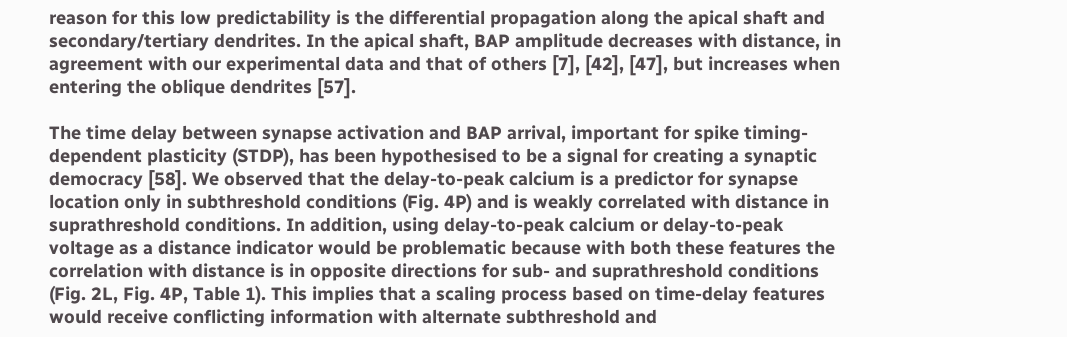reason for this low predictability is the differential propagation along the apical shaft and secondary/tertiary dendrites. In the apical shaft, BAP amplitude decreases with distance, in agreement with our experimental data and that of others [7], [42], [47], but increases when entering the oblique dendrites [57].

The time delay between synapse activation and BAP arrival, important for spike timing-dependent plasticity (STDP), has been hypothesised to be a signal for creating a synaptic democracy [58]. We observed that the delay-to-peak calcium is a predictor for synapse location only in subthreshold conditions (Fig. 4P) and is weakly correlated with distance in suprathreshold conditions. In addition, using delay-to-peak calcium or delay-to-peak voltage as a distance indicator would be problematic because with both these features the correlation with distance is in opposite directions for sub- and suprathreshold conditions (Fig. 2L, Fig. 4P, Table 1). This implies that a scaling process based on time-delay features would receive conflicting information with alternate subthreshold and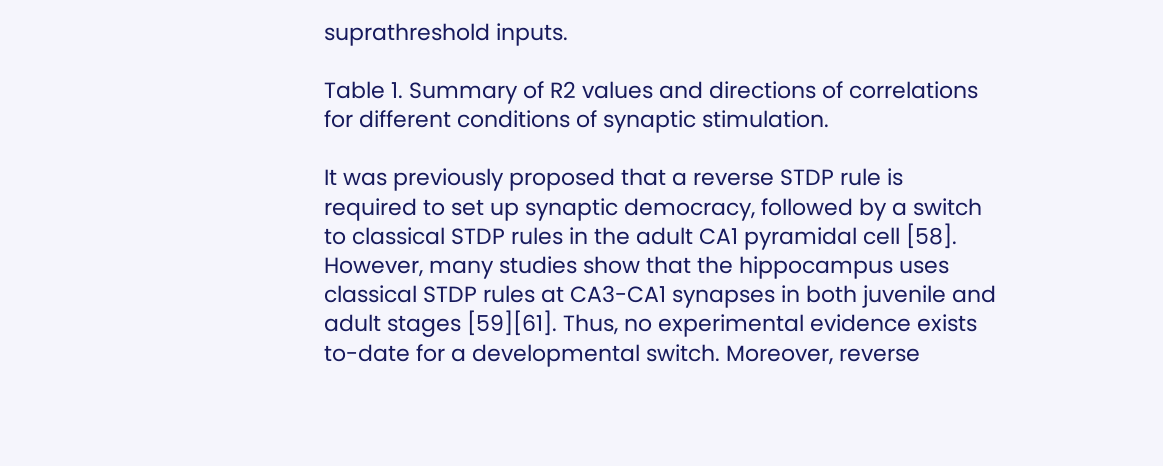suprathreshold inputs.

Table 1. Summary of R2 values and directions of correlations for different conditions of synaptic stimulation.

It was previously proposed that a reverse STDP rule is required to set up synaptic democracy, followed by a switch to classical STDP rules in the adult CA1 pyramidal cell [58]. However, many studies show that the hippocampus uses classical STDP rules at CA3-CA1 synapses in both juvenile and adult stages [59][61]. Thus, no experimental evidence exists to-date for a developmental switch. Moreover, reverse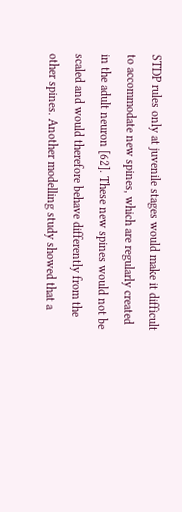STDP rules only at juvenile stages would make it difficult to accommodate new spines, which are regularly created in the adult neuron [62]. These new spines would not be scaled and would therefore behave differently from the other spines. Another modelling study showed that a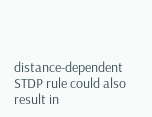distance-dependent STDP rule could also result in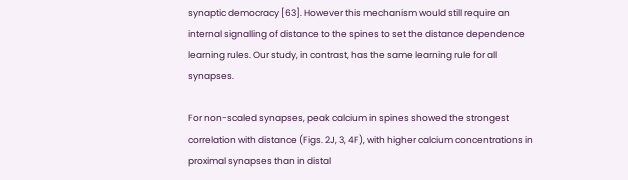synaptic democracy [63]. However this mechanism would still require an internal signalling of distance to the spines to set the distance dependence learning rules. Our study, in contrast, has the same learning rule for all synapses.

For non-scaled synapses, peak calcium in spines showed the strongest correlation with distance (Figs. 2J, 3, 4F), with higher calcium concentrations in proximal synapses than in distal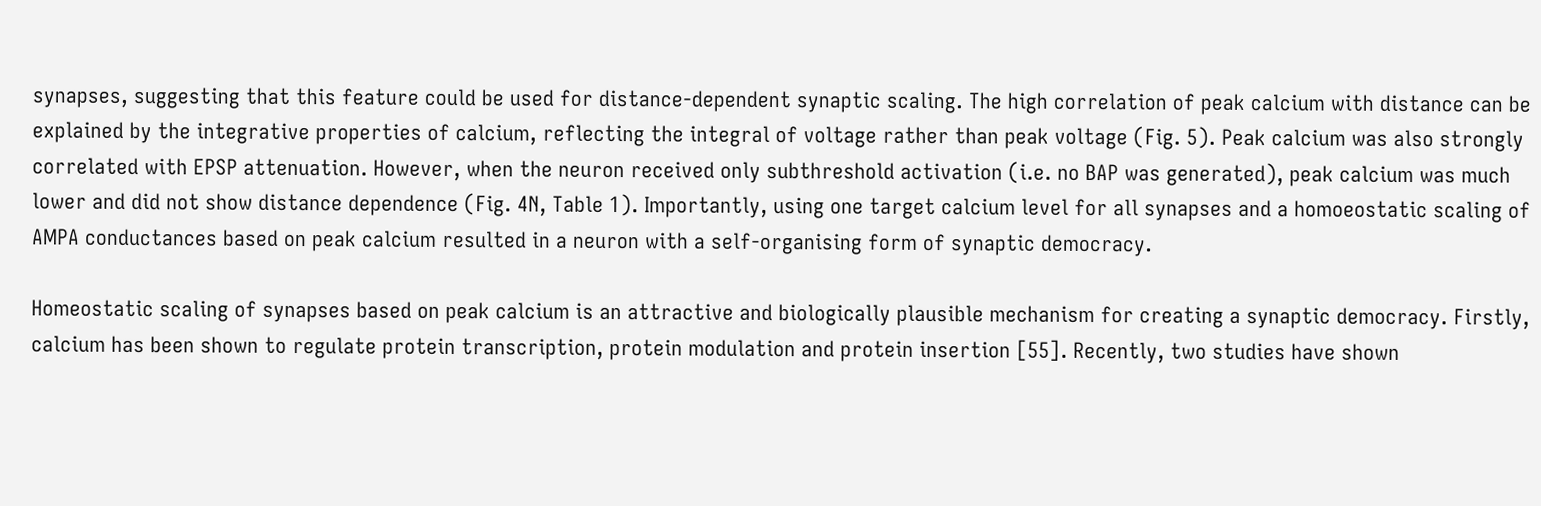synapses, suggesting that this feature could be used for distance-dependent synaptic scaling. The high correlation of peak calcium with distance can be explained by the integrative properties of calcium, reflecting the integral of voltage rather than peak voltage (Fig. 5). Peak calcium was also strongly correlated with EPSP attenuation. However, when the neuron received only subthreshold activation (i.e. no BAP was generated), peak calcium was much lower and did not show distance dependence (Fig. 4N, Table 1). Importantly, using one target calcium level for all synapses and a homoeostatic scaling of AMPA conductances based on peak calcium resulted in a neuron with a self-organising form of synaptic democracy.

Homeostatic scaling of synapses based on peak calcium is an attractive and biologically plausible mechanism for creating a synaptic democracy. Firstly, calcium has been shown to regulate protein transcription, protein modulation and protein insertion [55]. Recently, two studies have shown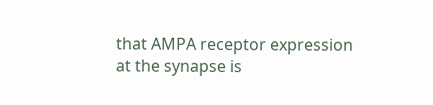that AMPA receptor expression at the synapse is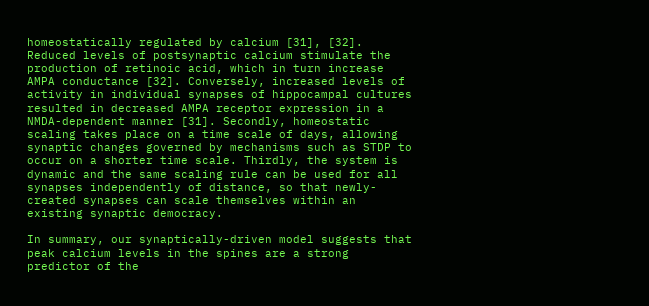homeostatically regulated by calcium [31], [32]. Reduced levels of postsynaptic calcium stimulate the production of retinoic acid, which in turn increase AMPA conductance [32]. Conversely, increased levels of activity in individual synapses of hippocampal cultures resulted in decreased AMPA receptor expression in a NMDA-dependent manner [31]. Secondly, homeostatic scaling takes place on a time scale of days, allowing synaptic changes governed by mechanisms such as STDP to occur on a shorter time scale. Thirdly, the system is dynamic and the same scaling rule can be used for all synapses independently of distance, so that newly-created synapses can scale themselves within an existing synaptic democracy.

In summary, our synaptically-driven model suggests that peak calcium levels in the spines are a strong predictor of the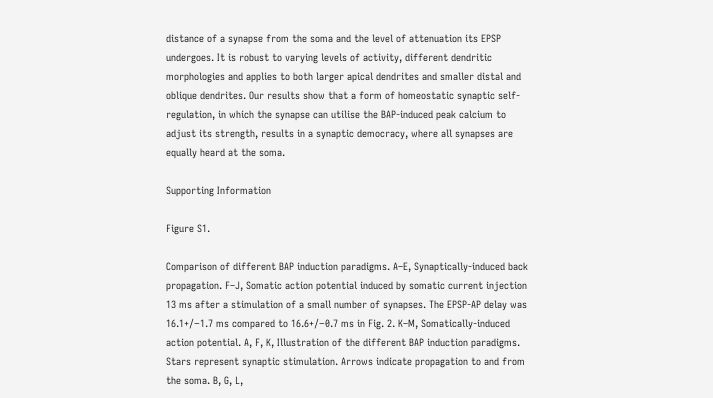distance of a synapse from the soma and the level of attenuation its EPSP undergoes. It is robust to varying levels of activity, different dendritic morphologies and applies to both larger apical dendrites and smaller distal and oblique dendrites. Our results show that a form of homeostatic synaptic self-regulation, in which the synapse can utilise the BAP-induced peak calcium to adjust its strength, results in a synaptic democracy, where all synapses are equally heard at the soma.

Supporting Information

Figure S1.

Comparison of different BAP induction paradigms. A–E, Synaptically-induced back propagation. F–J, Somatic action potential induced by somatic current injection 13 ms after a stimulation of a small number of synapses. The EPSP-AP delay was 16.1+/−1.7 ms compared to 16.6+/−0.7 ms in Fig. 2. K–M, Somatically-induced action potential. A, F, K, Illustration of the different BAP induction paradigms. Stars represent synaptic stimulation. Arrows indicate propagation to and from the soma. B, G, L,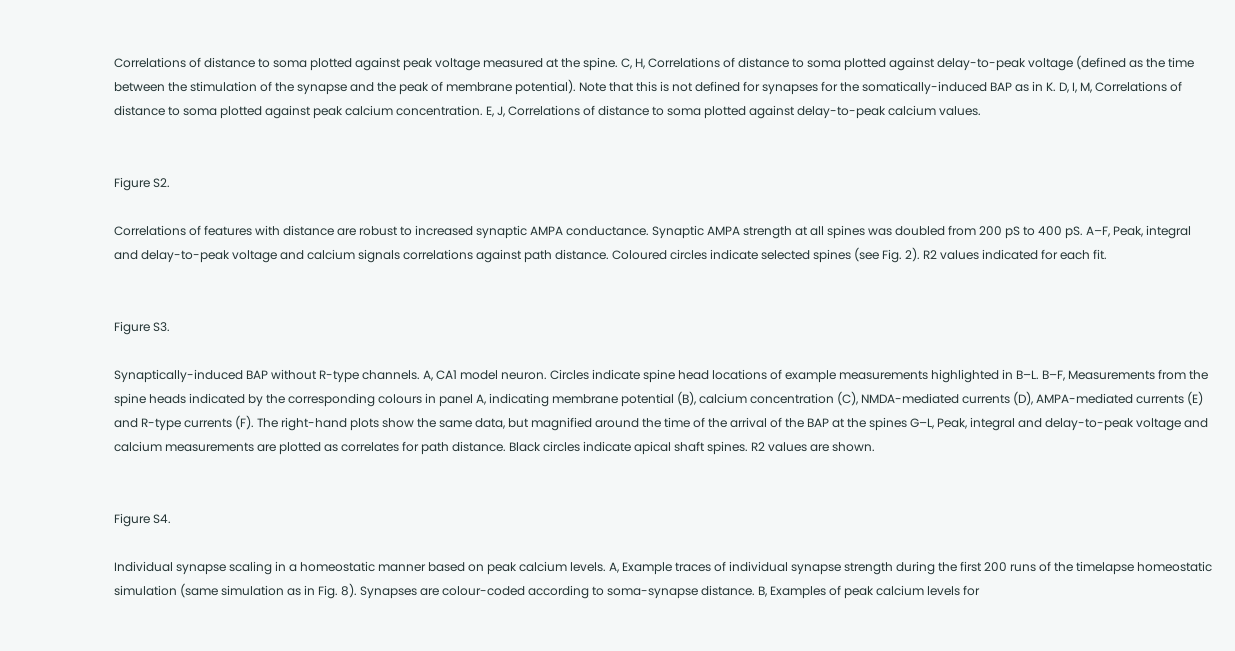Correlations of distance to soma plotted against peak voltage measured at the spine. C, H, Correlations of distance to soma plotted against delay-to-peak voltage (defined as the time between the stimulation of the synapse and the peak of membrane potential). Note that this is not defined for synapses for the somatically-induced BAP as in K. D, I, M, Correlations of distance to soma plotted against peak calcium concentration. E, J, Correlations of distance to soma plotted against delay-to-peak calcium values.


Figure S2.

Correlations of features with distance are robust to increased synaptic AMPA conductance. Synaptic AMPA strength at all spines was doubled from 200 pS to 400 pS. A–F, Peak, integral and delay-to-peak voltage and calcium signals correlations against path distance. Coloured circles indicate selected spines (see Fig. 2). R2 values indicated for each fit.


Figure S3.

Synaptically-induced BAP without R-type channels. A, CA1 model neuron. Circles indicate spine head locations of example measurements highlighted in B–L. B–F, Measurements from the spine heads indicated by the corresponding colours in panel A, indicating membrane potential (B), calcium concentration (C), NMDA-mediated currents (D), AMPA-mediated currents (E) and R-type currents (F). The right-hand plots show the same data, but magnified around the time of the arrival of the BAP at the spines G–L, Peak, integral and delay-to-peak voltage and calcium measurements are plotted as correlates for path distance. Black circles indicate apical shaft spines. R2 values are shown.


Figure S4.

Individual synapse scaling in a homeostatic manner based on peak calcium levels. A, Example traces of individual synapse strength during the first 200 runs of the timelapse homeostatic simulation (same simulation as in Fig. 8). Synapses are colour-coded according to soma-synapse distance. B, Examples of peak calcium levels for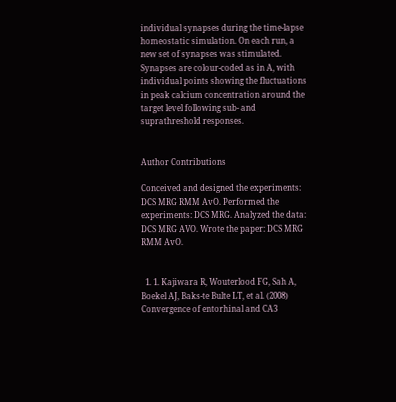individual synapses during the time-lapse homeostatic simulation. On each run, a new set of synapses was stimulated. Synapses are colour-coded as in A, with individual points showing the fluctuations in peak calcium concentration around the target level following sub- and suprathreshold responses.


Author Contributions

Conceived and designed the experiments: DCS MRG RMM AvO. Performed the experiments: DCS MRG. Analyzed the data: DCS MRG AVO. Wrote the paper: DCS MRG RMM AvO.


  1. 1. Kajiwara R, Wouterlood FG, Sah A, Boekel AJ, Baks-te Bulte LT, et al. (2008) Convergence of entorhinal and CA3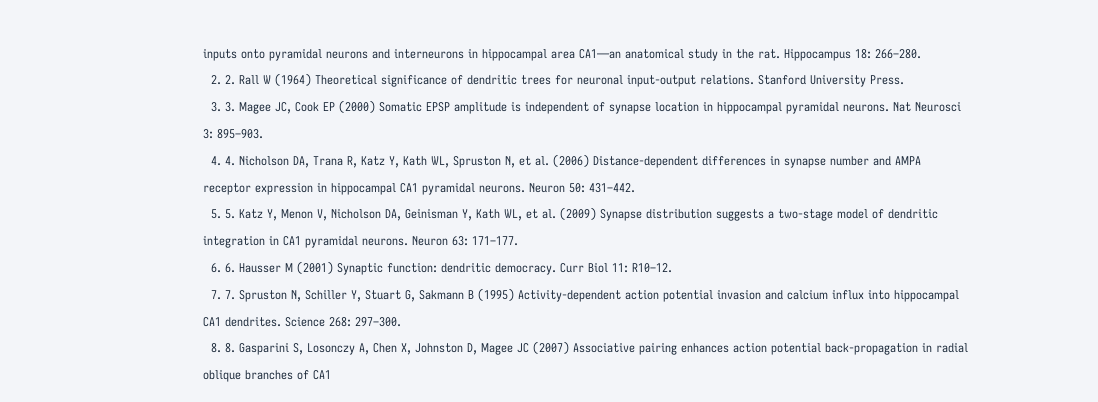inputs onto pyramidal neurons and interneurons in hippocampal area CA1—an anatomical study in the rat. Hippocampus 18: 266–280.
  2. 2. Rall W (1964) Theoretical significance of dendritic trees for neuronal input-output relations. Stanford University Press.
  3. 3. Magee JC, Cook EP (2000) Somatic EPSP amplitude is independent of synapse location in hippocampal pyramidal neurons. Nat Neurosci 3: 895–903.
  4. 4. Nicholson DA, Trana R, Katz Y, Kath WL, Spruston N, et al. (2006) Distance-dependent differences in synapse number and AMPA receptor expression in hippocampal CA1 pyramidal neurons. Neuron 50: 431–442.
  5. 5. Katz Y, Menon V, Nicholson DA, Geinisman Y, Kath WL, et al. (2009) Synapse distribution suggests a two-stage model of dendritic integration in CA1 pyramidal neurons. Neuron 63: 171–177.
  6. 6. Hausser M (2001) Synaptic function: dendritic democracy. Curr Biol 11: R10–12.
  7. 7. Spruston N, Schiller Y, Stuart G, Sakmann B (1995) Activity-dependent action potential invasion and calcium influx into hippocampal CA1 dendrites. Science 268: 297–300.
  8. 8. Gasparini S, Losonczy A, Chen X, Johnston D, Magee JC (2007) Associative pairing enhances action potential back-propagation in radial oblique branches of CA1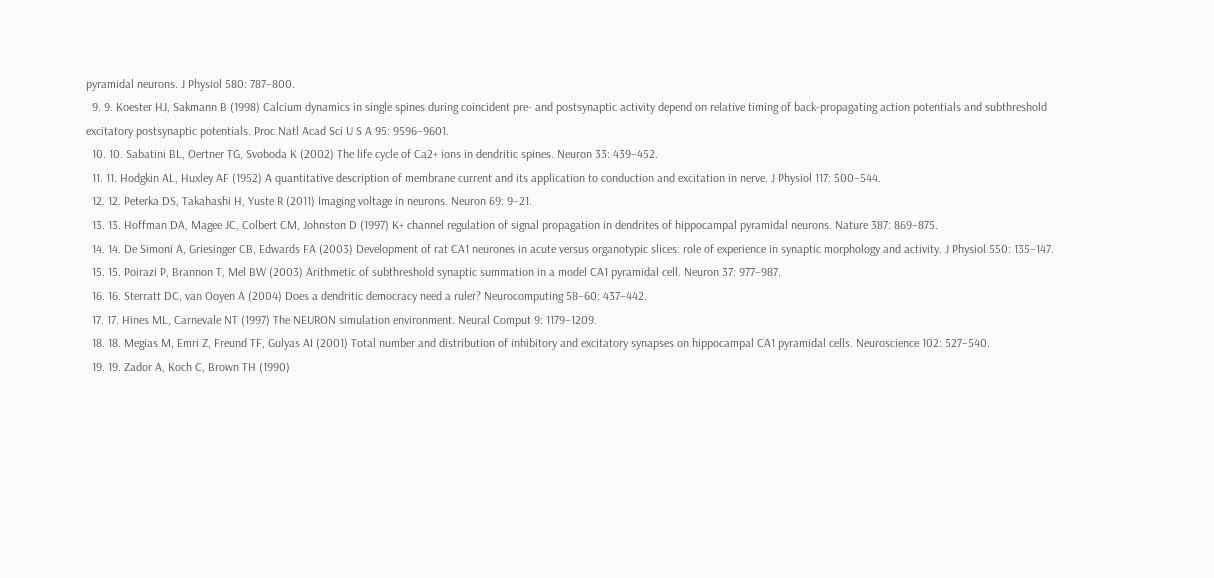pyramidal neurons. J Physiol 580: 787–800.
  9. 9. Koester HJ, Sakmann B (1998) Calcium dynamics in single spines during coincident pre- and postsynaptic activity depend on relative timing of back-propagating action potentials and subthreshold excitatory postsynaptic potentials. Proc Natl Acad Sci U S A 95: 9596–9601.
  10. 10. Sabatini BL, Oertner TG, Svoboda K (2002) The life cycle of Ca2+ ions in dendritic spines. Neuron 33: 439–452.
  11. 11. Hodgkin AL, Huxley AF (1952) A quantitative description of membrane current and its application to conduction and excitation in nerve. J Physiol 117: 500–544.
  12. 12. Peterka DS, Takahashi H, Yuste R (2011) Imaging voltage in neurons. Neuron 69: 9–21.
  13. 13. Hoffman DA, Magee JC, Colbert CM, Johnston D (1997) K+ channel regulation of signal propagation in dendrites of hippocampal pyramidal neurons. Nature 387: 869–875.
  14. 14. De Simoni A, Griesinger CB, Edwards FA (2003) Development of rat CA1 neurones in acute versus organotypic slices: role of experience in synaptic morphology and activity. J Physiol 550: 135–147.
  15. 15. Poirazi P, Brannon T, Mel BW (2003) Arithmetic of subthreshold synaptic summation in a model CA1 pyramidal cell. Neuron 37: 977–987.
  16. 16. Sterratt DC, van Ooyen A (2004) Does a dendritic democracy need a ruler? Neurocomputing 58–60: 437–442.
  17. 17. Hines ML, Carnevale NT (1997) The NEURON simulation environment. Neural Comput 9: 1179–1209.
  18. 18. Megias M, Emri Z, Freund TF, Gulyas AI (2001) Total number and distribution of inhibitory and excitatory synapses on hippocampal CA1 pyramidal cells. Neuroscience 102: 527–540.
  19. 19. Zador A, Koch C, Brown TH (1990)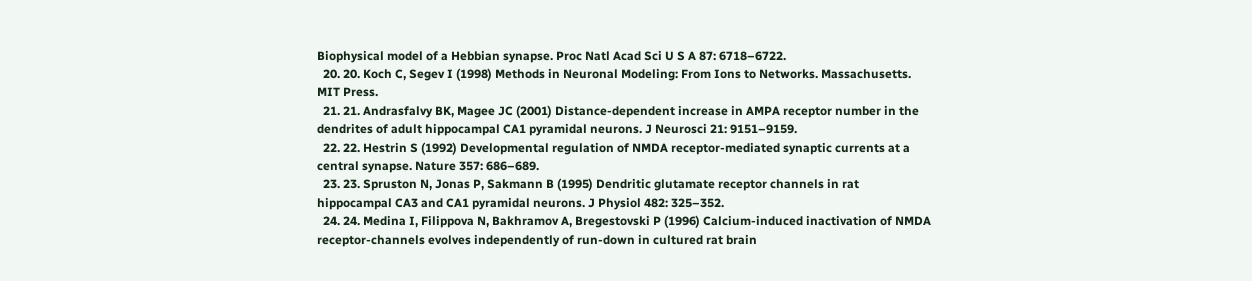Biophysical model of a Hebbian synapse. Proc Natl Acad Sci U S A 87: 6718–6722.
  20. 20. Koch C, Segev I (1998) Methods in Neuronal Modeling: From Ions to Networks. Massachusetts. MIT Press.
  21. 21. Andrasfalvy BK, Magee JC (2001) Distance-dependent increase in AMPA receptor number in the dendrites of adult hippocampal CA1 pyramidal neurons. J Neurosci 21: 9151–9159.
  22. 22. Hestrin S (1992) Developmental regulation of NMDA receptor-mediated synaptic currents at a central synapse. Nature 357: 686–689.
  23. 23. Spruston N, Jonas P, Sakmann B (1995) Dendritic glutamate receptor channels in rat hippocampal CA3 and CA1 pyramidal neurons. J Physiol 482: 325–352.
  24. 24. Medina I, Filippova N, Bakhramov A, Bregestovski P (1996) Calcium-induced inactivation of NMDA receptor-channels evolves independently of run-down in cultured rat brain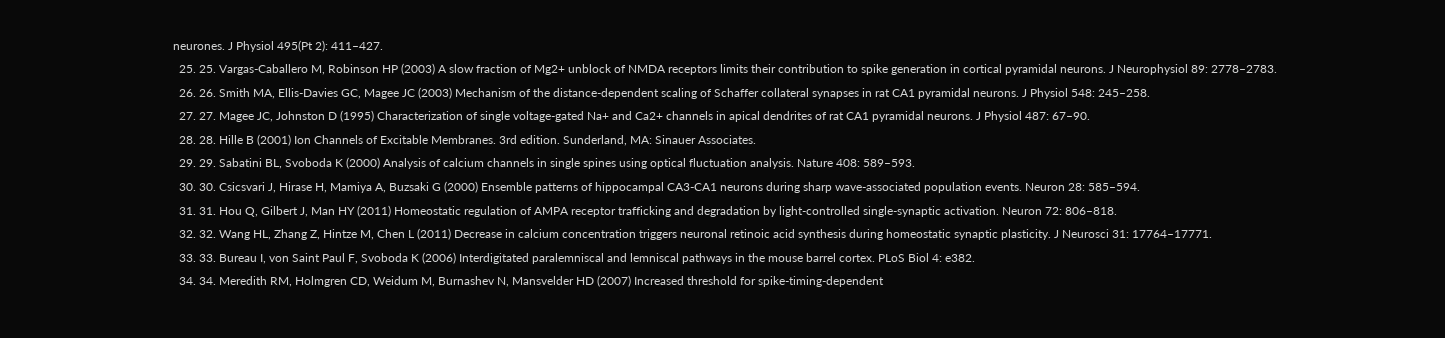neurones. J Physiol 495(Pt 2): 411–427.
  25. 25. Vargas-Caballero M, Robinson HP (2003) A slow fraction of Mg2+ unblock of NMDA receptors limits their contribution to spike generation in cortical pyramidal neurons. J Neurophysiol 89: 2778–2783.
  26. 26. Smith MA, Ellis-Davies GC, Magee JC (2003) Mechanism of the distance-dependent scaling of Schaffer collateral synapses in rat CA1 pyramidal neurons. J Physiol 548: 245–258.
  27. 27. Magee JC, Johnston D (1995) Characterization of single voltage-gated Na+ and Ca2+ channels in apical dendrites of rat CA1 pyramidal neurons. J Physiol 487: 67–90.
  28. 28. Hille B (2001) Ion Channels of Excitable Membranes. 3rd edition. Sunderland, MA: Sinauer Associates.
  29. 29. Sabatini BL, Svoboda K (2000) Analysis of calcium channels in single spines using optical fluctuation analysis. Nature 408: 589–593.
  30. 30. Csicsvari J, Hirase H, Mamiya A, Buzsaki G (2000) Ensemble patterns of hippocampal CA3-CA1 neurons during sharp wave-associated population events. Neuron 28: 585–594.
  31. 31. Hou Q, Gilbert J, Man HY (2011) Homeostatic regulation of AMPA receptor trafficking and degradation by light-controlled single-synaptic activation. Neuron 72: 806–818.
  32. 32. Wang HL, Zhang Z, Hintze M, Chen L (2011) Decrease in calcium concentration triggers neuronal retinoic acid synthesis during homeostatic synaptic plasticity. J Neurosci 31: 17764–17771.
  33. 33. Bureau I, von Saint Paul F, Svoboda K (2006) Interdigitated paralemniscal and lemniscal pathways in the mouse barrel cortex. PLoS Biol 4: e382.
  34. 34. Meredith RM, Holmgren CD, Weidum M, Burnashev N, Mansvelder HD (2007) Increased threshold for spike-timing-dependent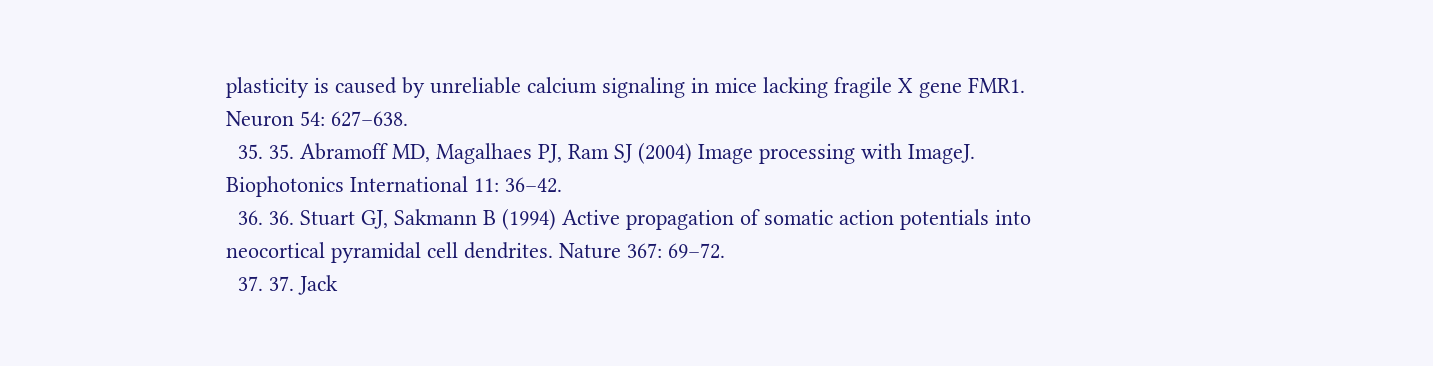plasticity is caused by unreliable calcium signaling in mice lacking fragile X gene FMR1. Neuron 54: 627–638.
  35. 35. Abramoff MD, Magalhaes PJ, Ram SJ (2004) Image processing with ImageJ. Biophotonics International 11: 36–42.
  36. 36. Stuart GJ, Sakmann B (1994) Active propagation of somatic action potentials into neocortical pyramidal cell dendrites. Nature 367: 69–72.
  37. 37. Jack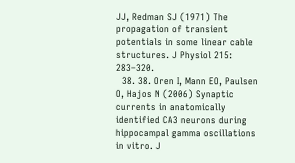JJ, Redman SJ (1971) The propagation of transient potentials in some linear cable structures. J Physiol 215: 283–320.
  38. 38. Oren I, Mann EO, Paulsen O, Hajos N (2006) Synaptic currents in anatomically identified CA3 neurons during hippocampal gamma oscillations in vitro. J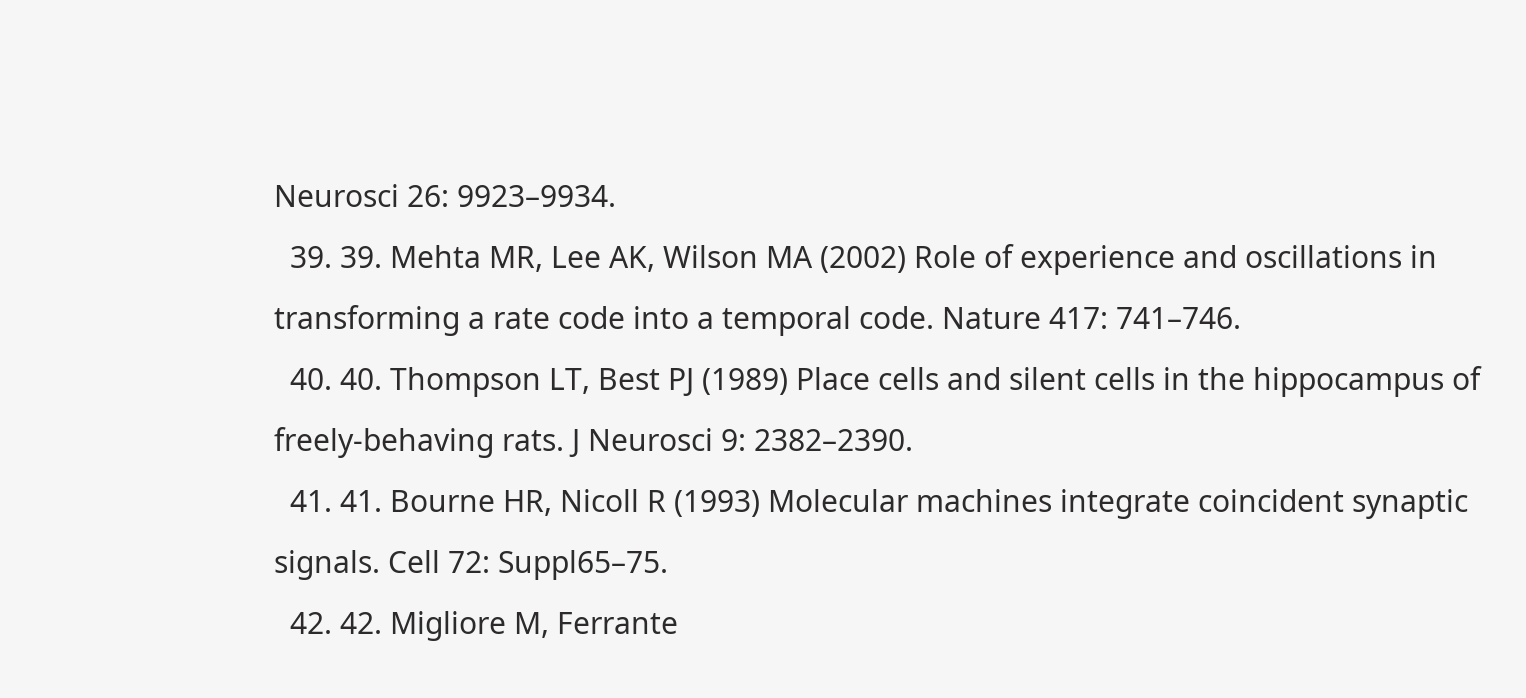Neurosci 26: 9923–9934.
  39. 39. Mehta MR, Lee AK, Wilson MA (2002) Role of experience and oscillations in transforming a rate code into a temporal code. Nature 417: 741–746.
  40. 40. Thompson LT, Best PJ (1989) Place cells and silent cells in the hippocampus of freely-behaving rats. J Neurosci 9: 2382–2390.
  41. 41. Bourne HR, Nicoll R (1993) Molecular machines integrate coincident synaptic signals. Cell 72: Suppl65–75.
  42. 42. Migliore M, Ferrante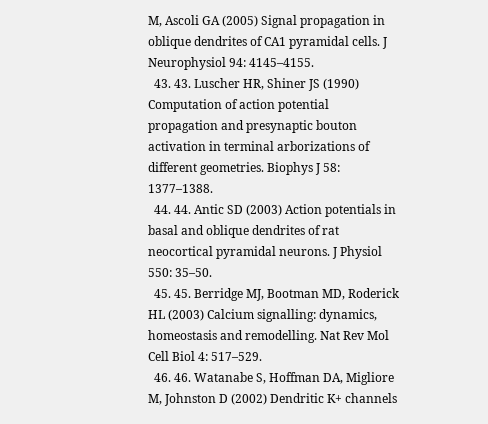M, Ascoli GA (2005) Signal propagation in oblique dendrites of CA1 pyramidal cells. J Neurophysiol 94: 4145–4155.
  43. 43. Luscher HR, Shiner JS (1990) Computation of action potential propagation and presynaptic bouton activation in terminal arborizations of different geometries. Biophys J 58: 1377–1388.
  44. 44. Antic SD (2003) Action potentials in basal and oblique dendrites of rat neocortical pyramidal neurons. J Physiol 550: 35–50.
  45. 45. Berridge MJ, Bootman MD, Roderick HL (2003) Calcium signalling: dynamics, homeostasis and remodelling. Nat Rev Mol Cell Biol 4: 517–529.
  46. 46. Watanabe S, Hoffman DA, Migliore M, Johnston D (2002) Dendritic K+ channels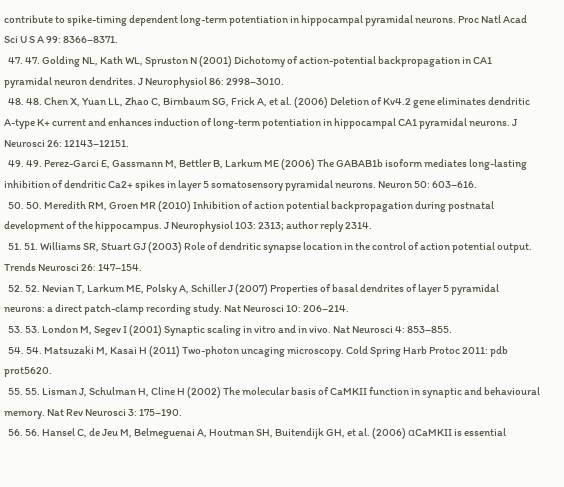contribute to spike-timing dependent long-term potentiation in hippocampal pyramidal neurons. Proc Natl Acad Sci U S A 99: 8366–8371.
  47. 47. Golding NL, Kath WL, Spruston N (2001) Dichotomy of action-potential backpropagation in CA1 pyramidal neuron dendrites. J Neurophysiol 86: 2998–3010.
  48. 48. Chen X, Yuan LL, Zhao C, Birnbaum SG, Frick A, et al. (2006) Deletion of Kv4.2 gene eliminates dendritic A-type K+ current and enhances induction of long-term potentiation in hippocampal CA1 pyramidal neurons. J Neurosci 26: 12143–12151.
  49. 49. Perez-Garci E, Gassmann M, Bettler B, Larkum ME (2006) The GABAB1b isoform mediates long-lasting inhibition of dendritic Ca2+ spikes in layer 5 somatosensory pyramidal neurons. Neuron 50: 603–616.
  50. 50. Meredith RM, Groen MR (2010) Inhibition of action potential backpropagation during postnatal development of the hippocampus. J Neurophysiol 103: 2313; author reply 2314.
  51. 51. Williams SR, Stuart GJ (2003) Role of dendritic synapse location in the control of action potential output. Trends Neurosci 26: 147–154.
  52. 52. Nevian T, Larkum ME, Polsky A, Schiller J (2007) Properties of basal dendrites of layer 5 pyramidal neurons: a direct patch-clamp recording study. Nat Neurosci 10: 206–214.
  53. 53. London M, Segev I (2001) Synaptic scaling in vitro and in vivo. Nat Neurosci 4: 853–855.
  54. 54. Matsuzaki M, Kasai H (2011) Two-photon uncaging microscopy. Cold Spring Harb Protoc 2011: pdb prot5620.
  55. 55. Lisman J, Schulman H, Cline H (2002) The molecular basis of CaMKII function in synaptic and behavioural memory. Nat Rev Neurosci 3: 175–190.
  56. 56. Hansel C, de Jeu M, Belmeguenai A, Houtman SH, Buitendijk GH, et al. (2006) αCaMKII is essential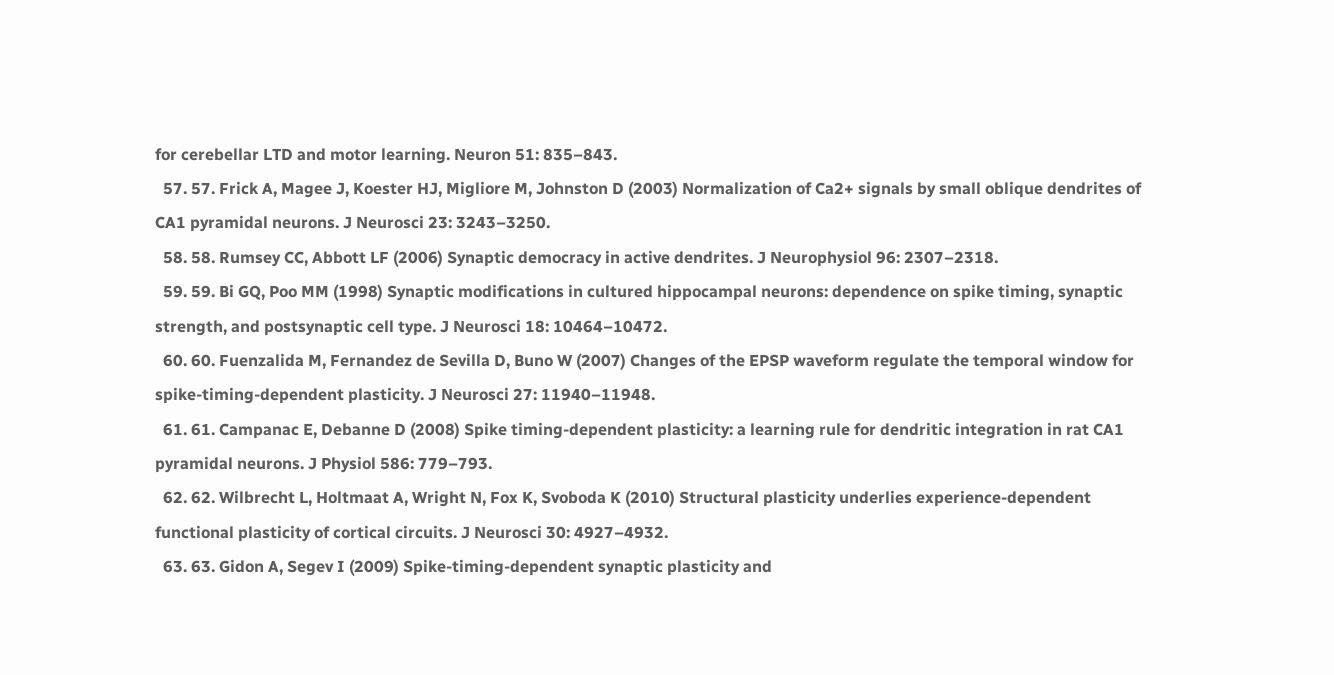for cerebellar LTD and motor learning. Neuron 51: 835–843.
  57. 57. Frick A, Magee J, Koester HJ, Migliore M, Johnston D (2003) Normalization of Ca2+ signals by small oblique dendrites of CA1 pyramidal neurons. J Neurosci 23: 3243–3250.
  58. 58. Rumsey CC, Abbott LF (2006) Synaptic democracy in active dendrites. J Neurophysiol 96: 2307–2318.
  59. 59. Bi GQ, Poo MM (1998) Synaptic modifications in cultured hippocampal neurons: dependence on spike timing, synaptic strength, and postsynaptic cell type. J Neurosci 18: 10464–10472.
  60. 60. Fuenzalida M, Fernandez de Sevilla D, Buno W (2007) Changes of the EPSP waveform regulate the temporal window for spike-timing-dependent plasticity. J Neurosci 27: 11940–11948.
  61. 61. Campanac E, Debanne D (2008) Spike timing-dependent plasticity: a learning rule for dendritic integration in rat CA1 pyramidal neurons. J Physiol 586: 779–793.
  62. 62. Wilbrecht L, Holtmaat A, Wright N, Fox K, Svoboda K (2010) Structural plasticity underlies experience-dependent functional plasticity of cortical circuits. J Neurosci 30: 4927–4932.
  63. 63. Gidon A, Segev I (2009) Spike-timing-dependent synaptic plasticity and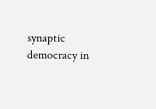synaptic democracy in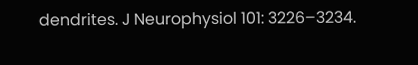dendrites. J Neurophysiol 101: 3226–3234.